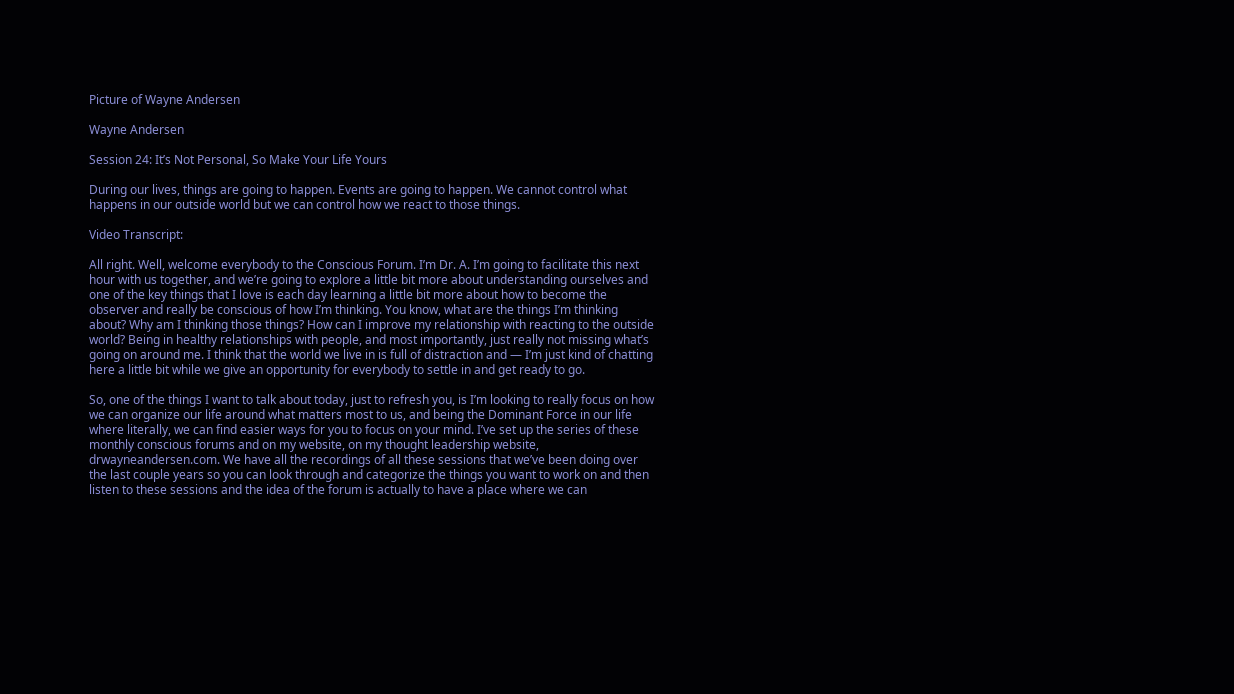Picture of Wayne Andersen

Wayne Andersen

Session 24: It’s Not Personal, So Make Your Life Yours

During our lives, things are going to happen. Events are going to happen. We cannot control what happens in our outside world but we can control how we react to those things.

Video Transcript:

All right. Well, welcome everybody to the Conscious Forum. I’m Dr. A. I’m going to facilitate this next hour with us together, and we’re going to explore a little bit more about understanding ourselves and one of the key things that I love is each day learning a little bit more about how to become the observer and really be conscious of how I’m thinking. You know, what are the things I’m thinking about? Why am I thinking those things? How can I improve my relationship with reacting to the outside world? Being in healthy relationships with people, and most importantly, just really not missing what’s going on around me. I think that the world we live in is full of distraction and — I’m just kind of chatting here a little bit while we give an opportunity for everybody to settle in and get ready to go.

So, one of the things I want to talk about today, just to refresh you, is I’m looking to really focus on how we can organize our life around what matters most to us, and being the Dominant Force in our life where literally, we can find easier ways for you to focus on your mind. I’ve set up the series of these monthly conscious forums and on my website, on my thought leadership website, drwayneandersen.com. We have all the recordings of all these sessions that we’ve been doing over the last couple years so you can look through and categorize the things you want to work on and then listen to these sessions and the idea of the forum is actually to have a place where we can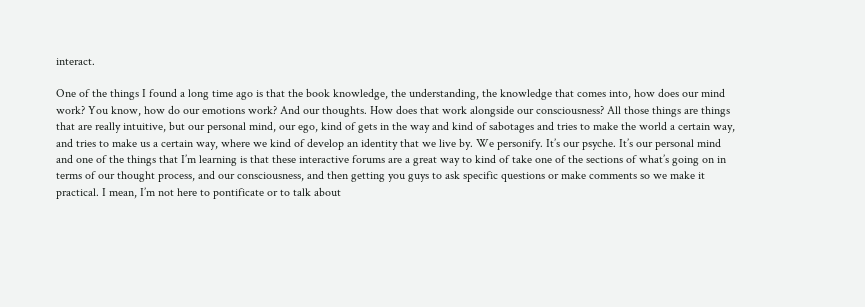interact.

One of the things I found a long time ago is that the book knowledge, the understanding, the knowledge that comes into, how does our mind work? You know, how do our emotions work? And our thoughts. How does that work alongside our consciousness? All those things are things that are really intuitive, but our personal mind, our ego, kind of gets in the way and kind of sabotages and tries to make the world a certain way, and tries to make us a certain way, where we kind of develop an identity that we live by. We personify. It’s our psyche. It’s our personal mind and one of the things that I’m learning is that these interactive forums are a great way to kind of take one of the sections of what’s going on in terms of our thought process, and our consciousness, and then getting you guys to ask specific questions or make comments so we make it practical. I mean, I’m not here to pontificate or to talk about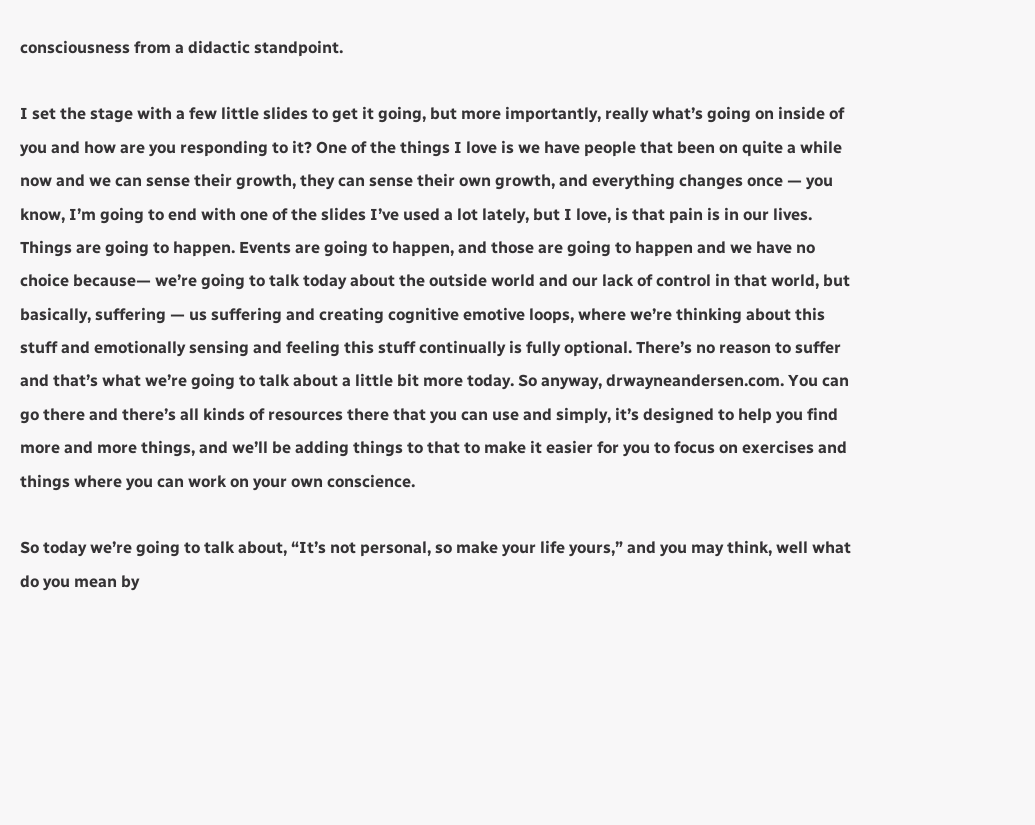consciousness from a didactic standpoint.

I set the stage with a few little slides to get it going, but more importantly, really what’s going on inside of you and how are you responding to it? One of the things I love is we have people that been on quite a while now and we can sense their growth, they can sense their own growth, and everything changes once — you know, I’m going to end with one of the slides I’ve used a lot lately, but I love, is that pain is in our lives. Things are going to happen. Events are going to happen, and those are going to happen and we have no choice because— we’re going to talk today about the outside world and our lack of control in that world, but basically, suffering — us suffering and creating cognitive emotive loops, where we’re thinking about this stuff and emotionally sensing and feeling this stuff continually is fully optional. There’s no reason to suffer and that’s what we’re going to talk about a little bit more today. So anyway, drwayneandersen.com. You can go there and there’s all kinds of resources there that you can use and simply, it’s designed to help you find more and more things, and we’ll be adding things to that to make it easier for you to focus on exercises and things where you can work on your own conscience.

So today we’re going to talk about, “It’s not personal, so make your life yours,” and you may think, well what do you mean by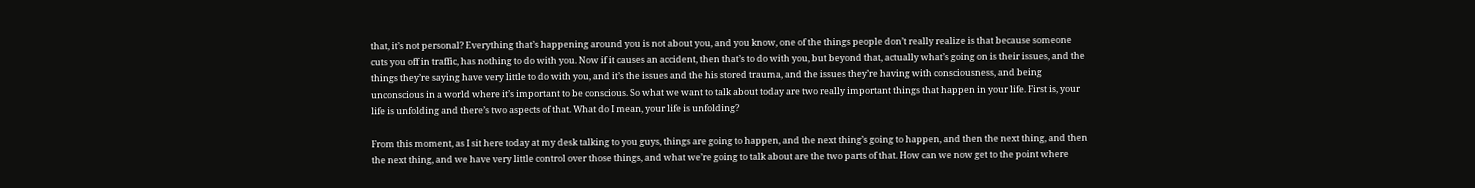that, it’s not personal? Everything that’s happening around you is not about you, and you know, one of the things people don’t really realize is that because someone cuts you off in traffic, has nothing to do with you. Now if it causes an accident, then that’s to do with you, but beyond that, actually what’s going on is their issues, and the things they’re saying have very little to do with you, and it’s the issues and the his stored trauma, and the issues they’re having with consciousness, and being unconscious in a world where it’s important to be conscious. So what we want to talk about today are two really important things that happen in your life. First is, your life is unfolding and there’s two aspects of that. What do I mean, your life is unfolding?

From this moment, as I sit here today at my desk talking to you guys, things are going to happen, and the next thing’s going to happen, and then the next thing, and then the next thing, and we have very little control over those things, and what we’re going to talk about are the two parts of that. How can we now get to the point where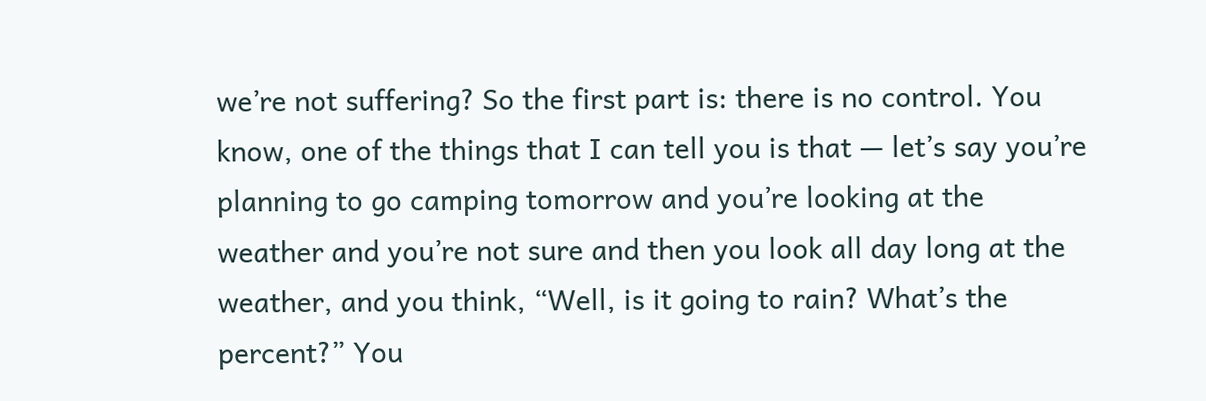we’re not suffering? So the first part is: there is no control. You know, one of the things that I can tell you is that — let’s say you’re planning to go camping tomorrow and you’re looking at the weather and you’re not sure and then you look all day long at the weather, and you think, “Well, is it going to rain? What’s the percent?” You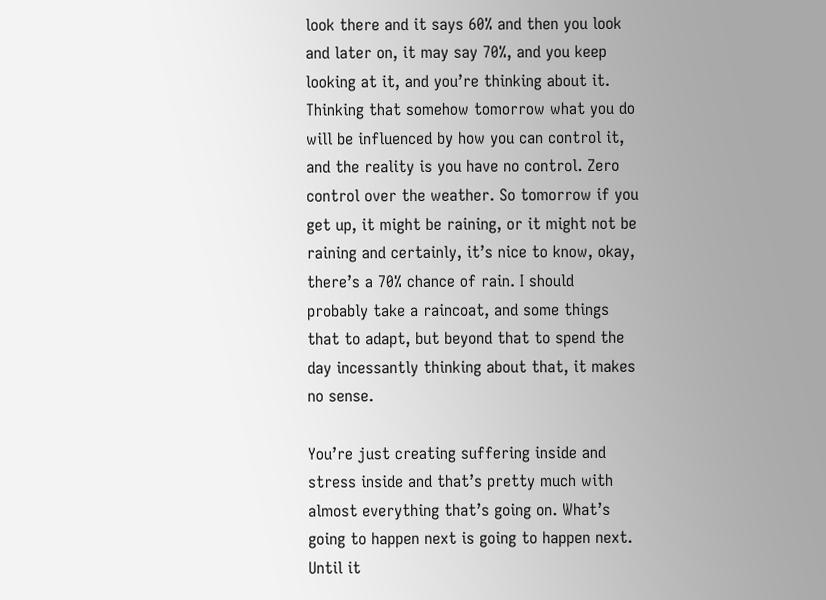look there and it says 60% and then you look and later on, it may say 70%, and you keep looking at it, and you’re thinking about it. Thinking that somehow tomorrow what you do will be influenced by how you can control it, and the reality is you have no control. Zero control over the weather. So tomorrow if you get up, it might be raining, or it might not be raining and certainly, it’s nice to know, okay, there’s a 70% chance of rain. I should probably take a raincoat, and some things that to adapt, but beyond that to spend the day incessantly thinking about that, it makes no sense.

You’re just creating suffering inside and stress inside and that’s pretty much with almost everything that’s going on. What’s going to happen next is going to happen next. Until it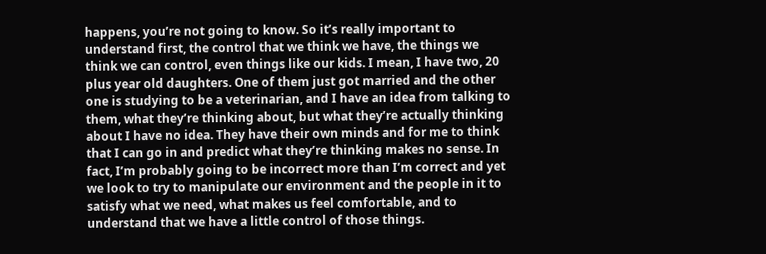happens, you’re not going to know. So it’s really important to understand first, the control that we think we have, the things we think we can control, even things like our kids. I mean, I have two, 20 plus year old daughters. One of them just got married and the other one is studying to be a veterinarian, and I have an idea from talking to them, what they’re thinking about, but what they’re actually thinking about I have no idea. They have their own minds and for me to think that I can go in and predict what they’re thinking makes no sense. In fact, I’m probably going to be incorrect more than I’m correct and yet we look to try to manipulate our environment and the people in it to satisfy what we need, what makes us feel comfortable, and to understand that we have a little control of those things.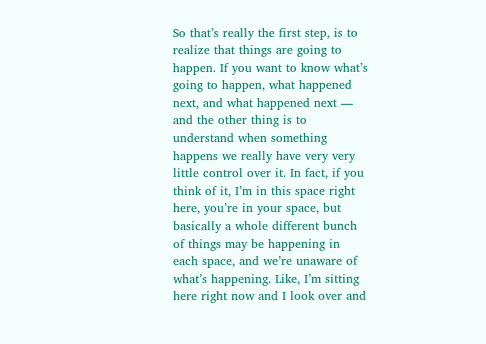So that’s really the first step, is to realize that things are going to happen. If you want to know what’s going to happen, what happened next, and what happened next — and the other thing is to understand when something happens we really have very very little control over it. In fact, if you think of it, I’m in this space right here, you’re in your space, but basically a whole different bunch of things may be happening in each space, and we’re unaware of what’s happening. Like, I’m sitting here right now and I look over and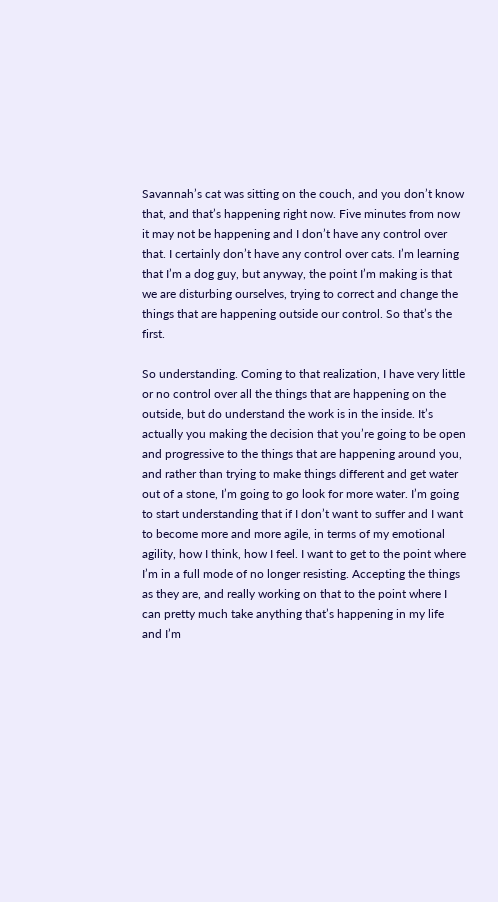Savannah’s cat was sitting on the couch, and you don’t know that, and that’s happening right now. Five minutes from now it may not be happening and I don’t have any control over that. I certainly don’t have any control over cats. I’m learning that I’m a dog guy, but anyway, the point I’m making is that we are disturbing ourselves, trying to correct and change the things that are happening outside our control. So that’s the first.

So understanding. Coming to that realization, I have very little or no control over all the things that are happening on the outside, but do understand the work is in the inside. It’s actually you making the decision that you’re going to be open and progressive to the things that are happening around you, and rather than trying to make things different and get water out of a stone, I’m going to go look for more water. I’m going to start understanding that if I don’t want to suffer and I want to become more and more agile, in terms of my emotional agility, how I think, how I feel. I want to get to the point where I’m in a full mode of no longer resisting. Accepting the things as they are, and really working on that to the point where I can pretty much take anything that’s happening in my life and I’m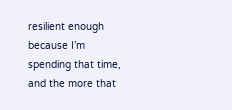resilient enough because I’m spending that time, and the more that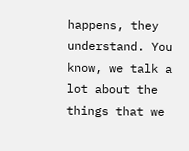happens, they understand. You know, we talk a lot about the things that we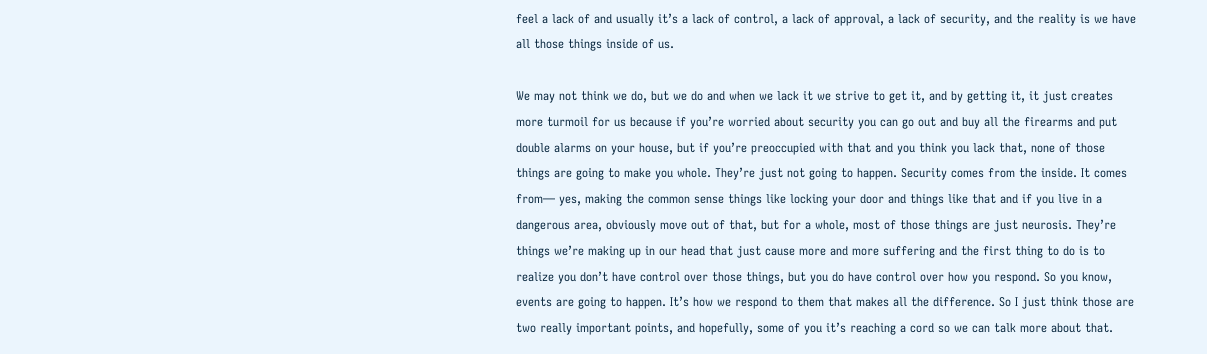feel a lack of and usually it’s a lack of control, a lack of approval, a lack of security, and the reality is we have all those things inside of us.

We may not think we do, but we do and when we lack it we strive to get it, and by getting it, it just creates more turmoil for us because if you’re worried about security you can go out and buy all the firearms and put double alarms on your house, but if you’re preoccupied with that and you think you lack that, none of those things are going to make you whole. They’re just not going to happen. Security comes from the inside. It comes from— yes, making the common sense things like locking your door and things like that and if you live in a dangerous area, obviously move out of that, but for a whole, most of those things are just neurosis. They’re things we’re making up in our head that just cause more and more suffering and the first thing to do is to realize you don’t have control over those things, but you do have control over how you respond. So you know, events are going to happen. It’s how we respond to them that makes all the difference. So I just think those are two really important points, and hopefully, some of you it’s reaching a cord so we can talk more about that.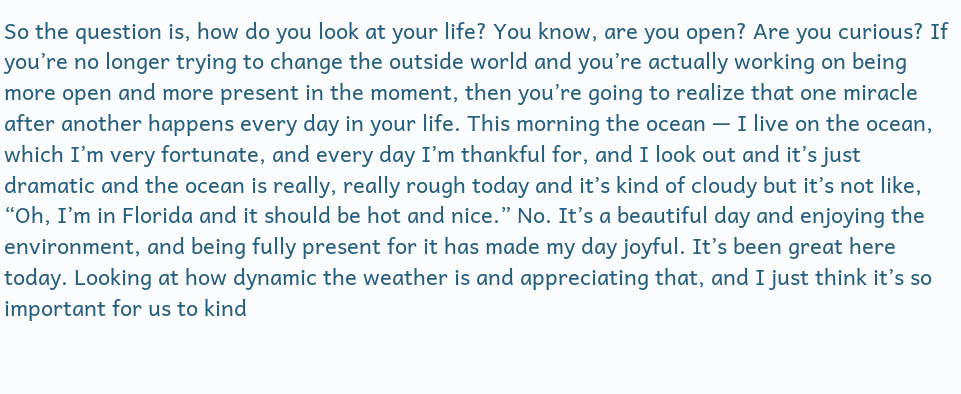So the question is, how do you look at your life? You know, are you open? Are you curious? If you’re no longer trying to change the outside world and you’re actually working on being more open and more present in the moment, then you’re going to realize that one miracle after another happens every day in your life. This morning the ocean — I live on the ocean, which I’m very fortunate, and every day I’m thankful for, and I look out and it’s just dramatic and the ocean is really, really rough today and it’s kind of cloudy but it’s not like, “Oh, I’m in Florida and it should be hot and nice.” No. It’s a beautiful day and enjoying the environment, and being fully present for it has made my day joyful. It’s been great here today. Looking at how dynamic the weather is and appreciating that, and I just think it’s so important for us to kind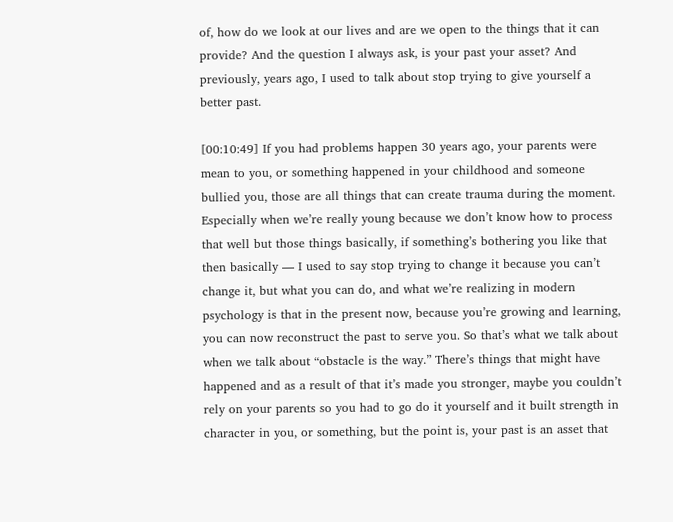of, how do we look at our lives and are we open to the things that it can provide? And the question I always ask, is your past your asset? And previously, years ago, I used to talk about stop trying to give yourself a better past.

[00:10:49] If you had problems happen 30 years ago, your parents were mean to you, or something happened in your childhood and someone bullied you, those are all things that can create trauma during the moment. Especially when we’re really young because we don’t know how to process that well but those things basically, if something’s bothering you like that then basically — I used to say stop trying to change it because you can’t change it, but what you can do, and what we’re realizing in modern psychology is that in the present now, because you’re growing and learning, you can now reconstruct the past to serve you. So that’s what we talk about when we talk about “obstacle is the way.” There’s things that might have happened and as a result of that it’s made you stronger, maybe you couldn’t rely on your parents so you had to go do it yourself and it built strength in character in you, or something, but the point is, your past is an asset that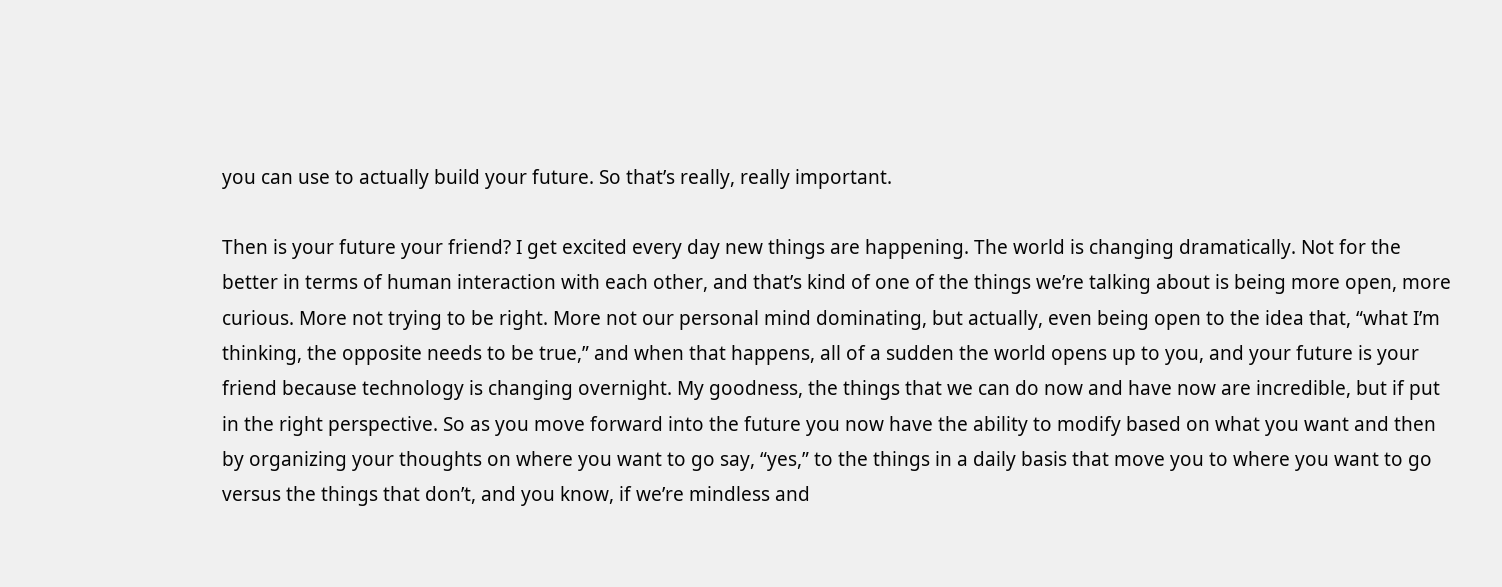you can use to actually build your future. So that’s really, really important.

Then is your future your friend? I get excited every day new things are happening. The world is changing dramatically. Not for the better in terms of human interaction with each other, and that’s kind of one of the things we’re talking about is being more open, more curious. More not trying to be right. More not our personal mind dominating, but actually, even being open to the idea that, “what I’m thinking, the opposite needs to be true,” and when that happens, all of a sudden the world opens up to you, and your future is your friend because technology is changing overnight. My goodness, the things that we can do now and have now are incredible, but if put in the right perspective. So as you move forward into the future you now have the ability to modify based on what you want and then by organizing your thoughts on where you want to go say, “yes,” to the things in a daily basis that move you to where you want to go versus the things that don’t, and you know, if we’re mindless and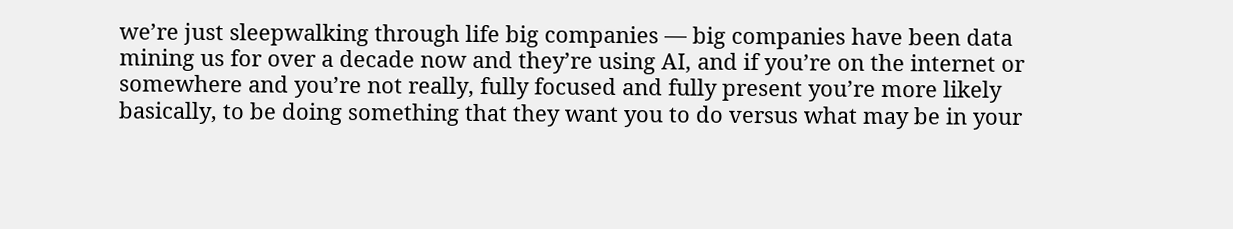we’re just sleepwalking through life big companies — big companies have been data mining us for over a decade now and they’re using AI, and if you’re on the internet or somewhere and you’re not really, fully focused and fully present you’re more likely basically, to be doing something that they want you to do versus what may be in your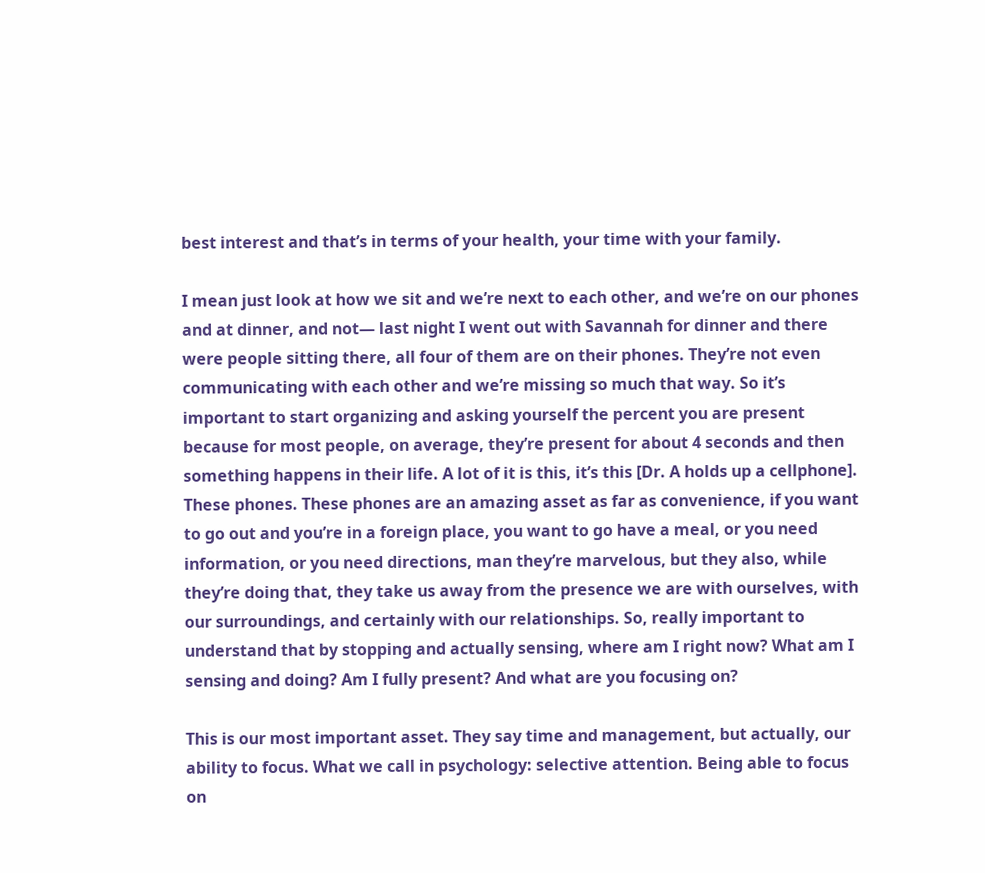best interest and that’s in terms of your health, your time with your family.

I mean just look at how we sit and we’re next to each other, and we’re on our phones and at dinner, and not— last night I went out with Savannah for dinner and there were people sitting there, all four of them are on their phones. They’re not even communicating with each other and we’re missing so much that way. So it’s important to start organizing and asking yourself the percent you are present because for most people, on average, they’re present for about 4 seconds and then something happens in their life. A lot of it is this, it’s this [Dr. A holds up a cellphone]. These phones. These phones are an amazing asset as far as convenience, if you want to go out and you’re in a foreign place, you want to go have a meal, or you need information, or you need directions, man they’re marvelous, but they also, while they’re doing that, they take us away from the presence we are with ourselves, with our surroundings, and certainly with our relationships. So, really important to understand that by stopping and actually sensing, where am I right now? What am I sensing and doing? Am I fully present? And what are you focusing on?

This is our most important asset. They say time and management, but actually, our ability to focus. What we call in psychology: selective attention. Being able to focus on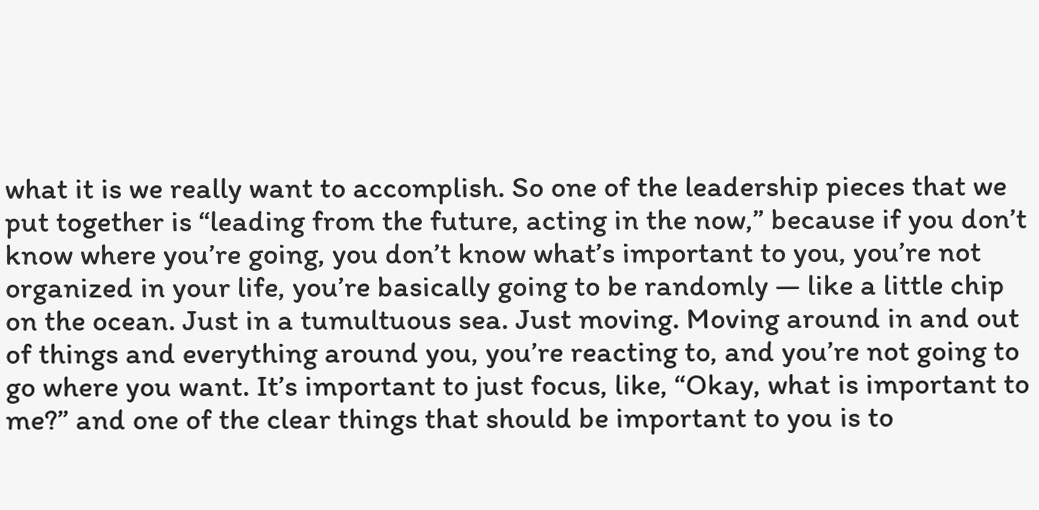what it is we really want to accomplish. So one of the leadership pieces that we put together is “leading from the future, acting in the now,” because if you don’t know where you’re going, you don’t know what’s important to you, you’re not organized in your life, you’re basically going to be randomly — like a little chip on the ocean. Just in a tumultuous sea. Just moving. Moving around in and out of things and everything around you, you’re reacting to, and you’re not going to go where you want. It’s important to just focus, like, “Okay, what is important to me?” and one of the clear things that should be important to you is to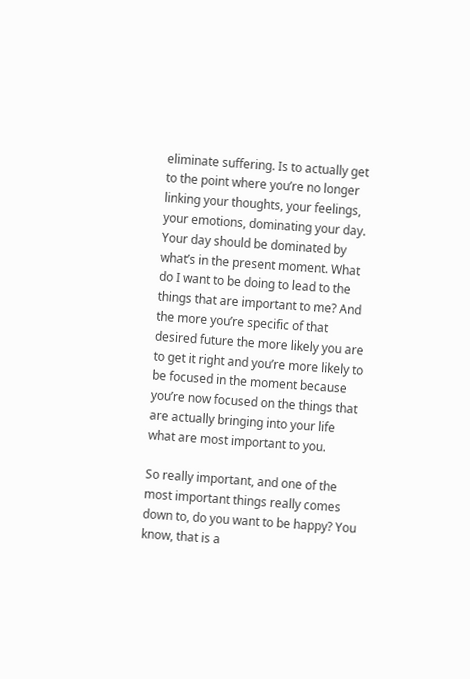eliminate suffering. Is to actually get to the point where you’re no longer linking your thoughts, your feelings, your emotions, dominating your day. Your day should be dominated by what’s in the present moment. What do I want to be doing to lead to the things that are important to me? And the more you’re specific of that desired future the more likely you are to get it right and you’re more likely to be focused in the moment because you’re now focused on the things that are actually bringing into your life what are most important to you.

So really important, and one of the most important things really comes down to, do you want to be happy? You know, that is a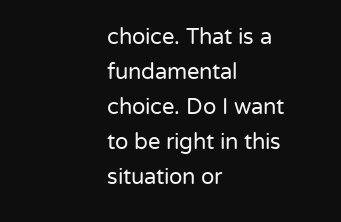choice. That is a fundamental choice. Do I want to be right in this situation or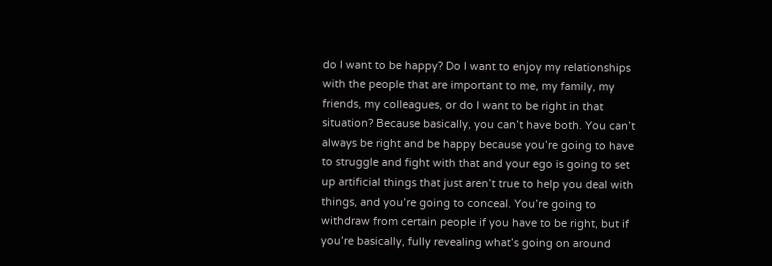do I want to be happy? Do I want to enjoy my relationships with the people that are important to me, my family, my friends, my colleagues, or do I want to be right in that situation? Because basically, you can’t have both. You can’t always be right and be happy because you’re going to have to struggle and fight with that and your ego is going to set up artificial things that just aren’t true to help you deal with things, and you’re going to conceal. You’re going to withdraw from certain people if you have to be right, but if you’re basically, fully revealing what’s going on around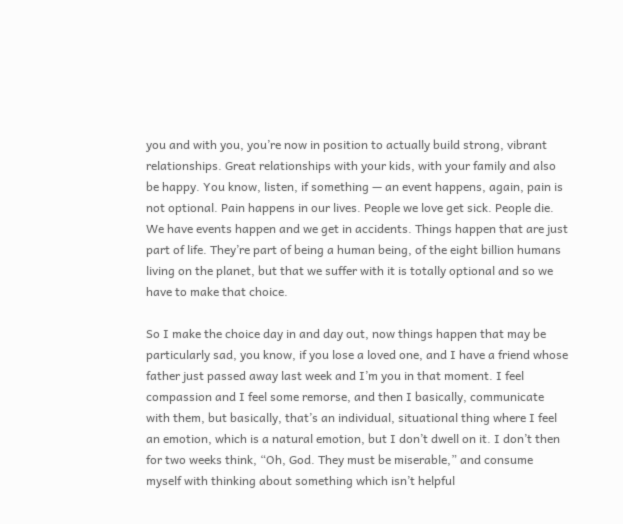you and with you, you’re now in position to actually build strong, vibrant relationships. Great relationships with your kids, with your family and also be happy. You know, listen, if something — an event happens, again, pain is not optional. Pain happens in our lives. People we love get sick. People die. We have events happen and we get in accidents. Things happen that are just part of life. They’re part of being a human being, of the eight billion humans living on the planet, but that we suffer with it is totally optional and so we have to make that choice.

So I make the choice day in and day out, now things happen that may be particularly sad, you know, if you lose a loved one, and I have a friend whose father just passed away last week and I’m you in that moment. I feel compassion and I feel some remorse, and then I basically, communicate with them, but basically, that’s an individual, situational thing where I feel an emotion, which is a natural emotion, but I don’t dwell on it. I don’t then for two weeks think, “Oh, God. They must be miserable,” and consume myself with thinking about something which isn’t helpful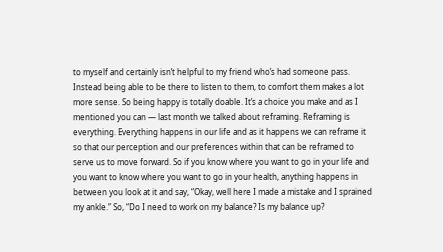to myself and certainly isn’t helpful to my friend who’s had someone pass. Instead being able to be there to listen to them, to comfort them makes a lot more sense. So being happy is totally doable. It’s a choice you make and as I mentioned you can — last month we talked about reframing. Reframing is everything. Everything happens in our life and as it happens we can reframe it so that our perception and our preferences within that can be reframed to serve us to move forward. So if you know where you want to go in your life and you want to know where you want to go in your health, anything happens in between you look at it and say, “Okay, well here I made a mistake and I sprained my ankle.” So, “Do I need to work on my balance? Is my balance up?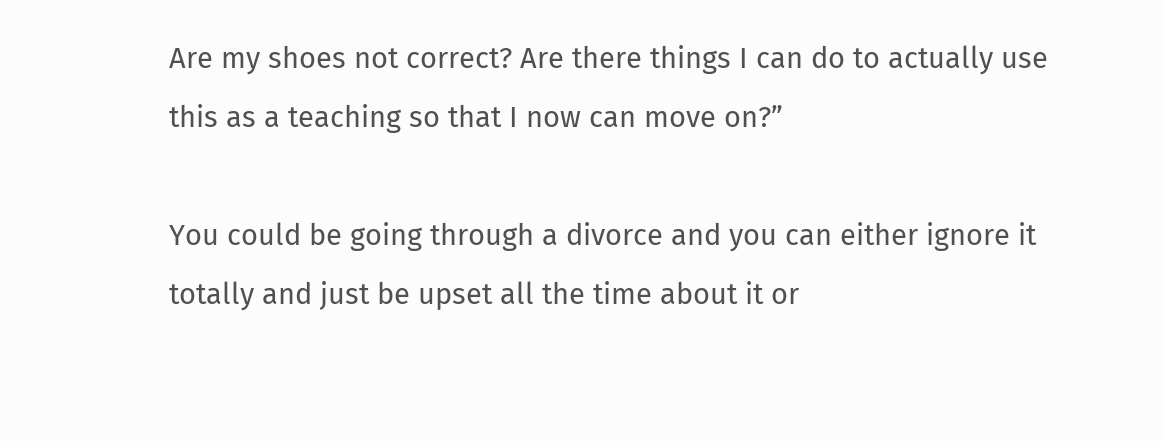Are my shoes not correct? Are there things I can do to actually use this as a teaching so that I now can move on?”

You could be going through a divorce and you can either ignore it totally and just be upset all the time about it or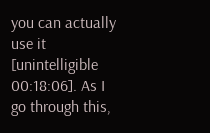you can actually use it [unintelligible 00:18:06]. As I go through this,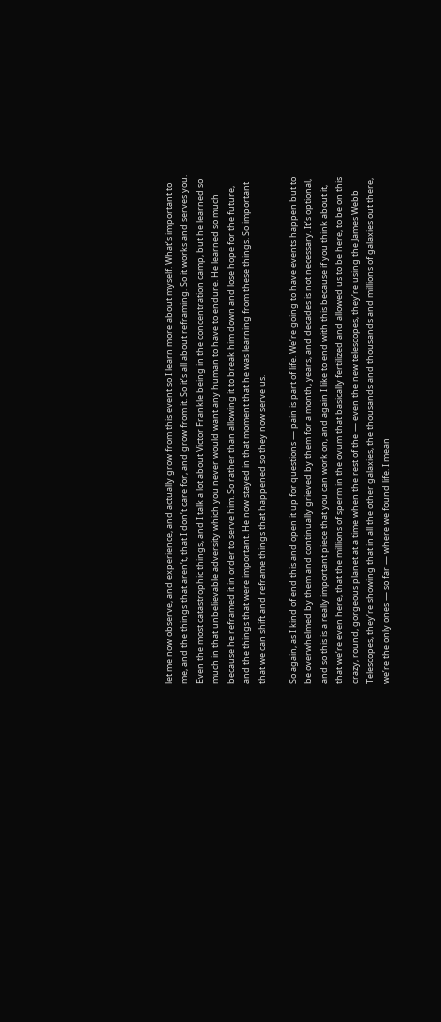let me now observe, and experience, and actually grow from this event so I learn more about myself. What’s important to me, and the things that aren’t, that I don’t care for, and grow from it. So it’s all about reframing. So it works and serves you. Even the most catastrophic things, and I talk a lot about Victor Frankle being in the concentration camp, but he learned so much in that unbelievable adversity which you never would want any human to have to endure. He learned so much because he reframed it in order to serve him. So rather than allowing it to break him down and lose hope for the future, and the things that were important. He now stayed in that moment that he was learning from these things. So important that we can shift and reframe things that happened so they now serve us.

So again, as I kind of end this and open it up for questions — pain is part of life. We’re going to have events happen but to be overwhelmed by them and continually grieved by them for a month, years, and decades is not necessary. It’s optional, and so this is a really important piece that you can work on, and again I like to end with this because if you think about it, that we’re even here, that the millions of sperm in the ovum that basically fertilized and allowed us to be here, to be on this crazy, round, gorgeous planet at a time when the rest of the — even the new telescopes, they’re using the James Webb Telescopes, they’re showing that in all the other galaxies, the thousands and thousands and millions of galaxies out there, we’re the only ones — so far — where we found life. I mean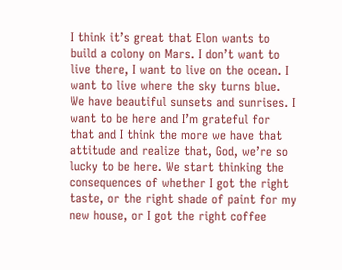I think it’s great that Elon wants to build a colony on Mars. I don’t want to live there, I want to live on the ocean. I want to live where the sky turns blue. We have beautiful sunsets and sunrises. I want to be here and I’m grateful for that and I think the more we have that attitude and realize that, God, we’re so lucky to be here. We start thinking the consequences of whether I got the right taste, or the right shade of paint for my new house, or I got the right coffee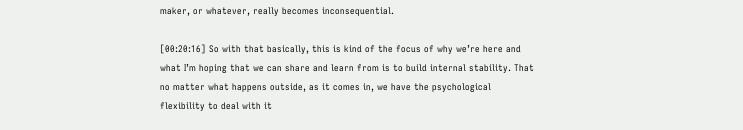maker, or whatever, really becomes inconsequential.

[00:20:16] So with that basically, this is kind of the focus of why we’re here and what I’m hoping that we can share and learn from is to build internal stability. That no matter what happens outside, as it comes in, we have the psychological flexibility to deal with it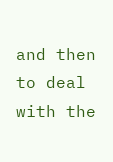and then to deal with the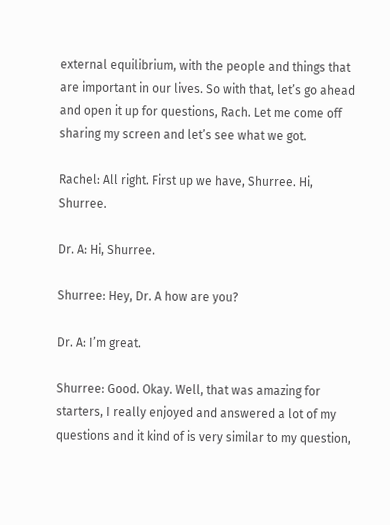external equilibrium, with the people and things that are important in our lives. So with that, let’s go ahead and open it up for questions, Rach. Let me come off sharing my screen and let’s see what we got.

Rachel: All right. First up we have, Shurree. Hi, Shurree.

Dr. A: Hi, Shurree.

Shurree: Hey, Dr. A how are you?

Dr. A: I’m great.

Shurree: Good. Okay. Well, that was amazing for starters, I really enjoyed and answered a lot of my questions and it kind of is very similar to my question,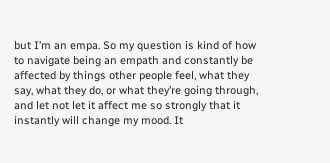but I’m an empa. So my question is kind of how to navigate being an empath and constantly be affected by things other people feel, what they say, what they do, or what they’re going through, and let not let it affect me so strongly that it instantly will change my mood. It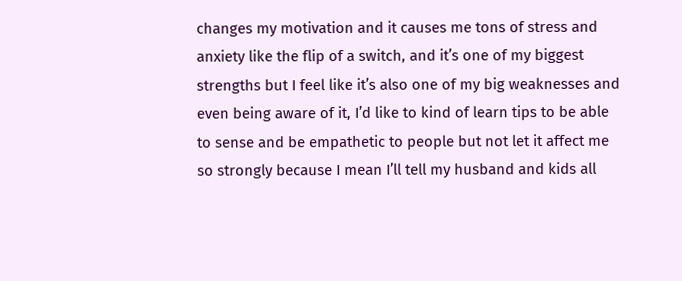changes my motivation and it causes me tons of stress and anxiety like the flip of a switch, and it’s one of my biggest strengths but I feel like it’s also one of my big weaknesses and even being aware of it, I’d like to kind of learn tips to be able to sense and be empathetic to people but not let it affect me so strongly because I mean I’ll tell my husband and kids all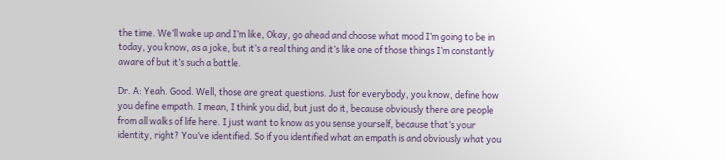the time. We’ll wake up and I’m like, Okay, go ahead and choose what mood I’m going to be in today, you know, as a joke, but it’s a real thing and it’s like one of those things I’m constantly aware of but it’s such a battle.

Dr. A: Yeah. Good. Well, those are great questions. Just for everybody, you know, define how you define empath. I mean, I think you did, but just do it, because obviously there are people from all walks of life here. I just want to know as you sense yourself, because that’s your identity, right? You’ve identified. So if you identified what an empath is and obviously what you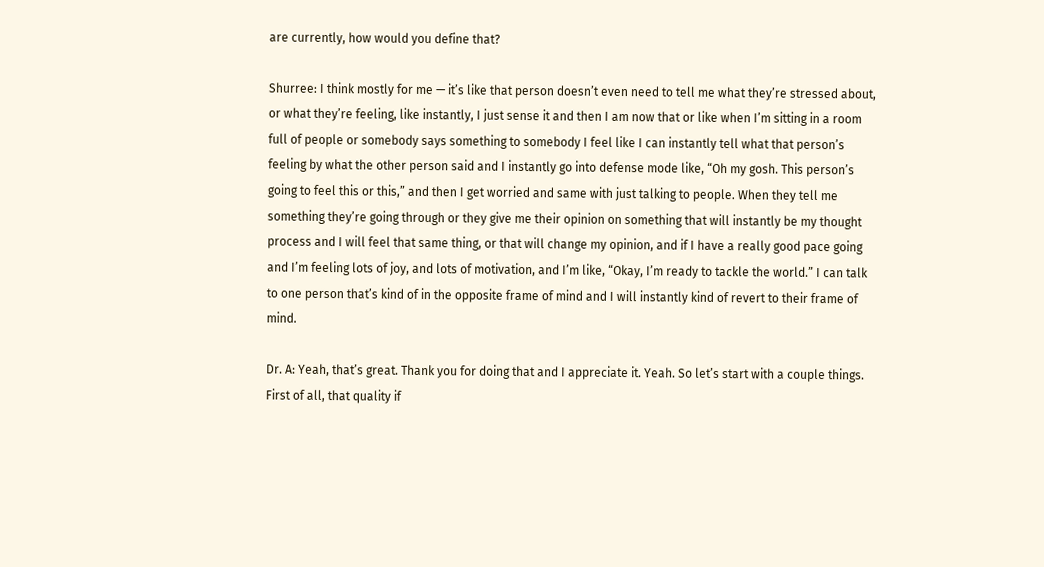are currently, how would you define that?

Shurree: I think mostly for me — it’s like that person doesn’t even need to tell me what they’re stressed about, or what they’re feeling, like instantly, I just sense it and then I am now that or like when I’m sitting in a room full of people or somebody says something to somebody I feel like I can instantly tell what that person’s feeling by what the other person said and I instantly go into defense mode like, “Oh my gosh. This person’s going to feel this or this,” and then I get worried and same with just talking to people. When they tell me something they’re going through or they give me their opinion on something that will instantly be my thought process and I will feel that same thing, or that will change my opinion, and if I have a really good pace going and I’m feeling lots of joy, and lots of motivation, and I’m like, “Okay, I’m ready to tackle the world.” I can talk to one person that’s kind of in the opposite frame of mind and I will instantly kind of revert to their frame of mind.

Dr. A: Yeah, that’s great. Thank you for doing that and I appreciate it. Yeah. So let’s start with a couple things. First of all, that quality if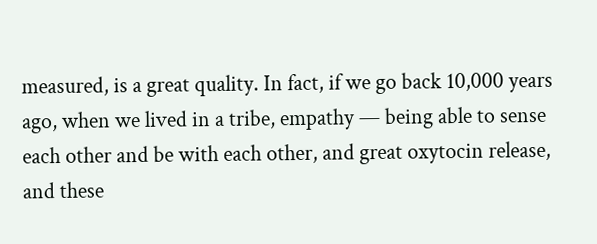measured, is a great quality. In fact, if we go back 10,000 years ago, when we lived in a tribe, empathy — being able to sense each other and be with each other, and great oxytocin release, and these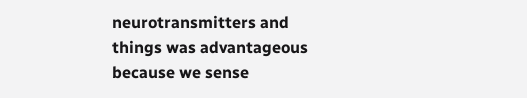neurotransmitters and things was advantageous because we sense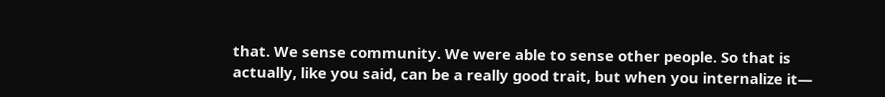that. We sense community. We were able to sense other people. So that is actually, like you said, can be a really good trait, but when you internalize it—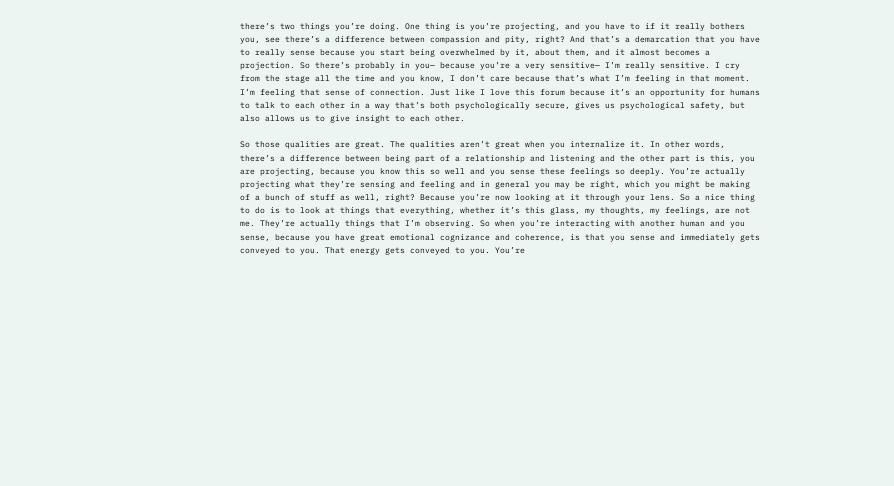there’s two things you’re doing. One thing is you’re projecting, and you have to if it really bothers you, see there’s a difference between compassion and pity, right? And that’s a demarcation that you have to really sense because you start being overwhelmed by it, about them, and it almost becomes a projection. So there’s probably in you— because you’re a very sensitive— I’m really sensitive. I cry from the stage all the time and you know, I don’t care because that’s what I’m feeling in that moment. I’m feeling that sense of connection. Just like I love this forum because it’s an opportunity for humans to talk to each other in a way that’s both psychologically secure, gives us psychological safety, but also allows us to give insight to each other.

So those qualities are great. The qualities aren’t great when you internalize it. In other words, there’s a difference between being part of a relationship and listening and the other part is this, you are projecting, because you know this so well and you sense these feelings so deeply. You’re actually projecting what they’re sensing and feeling and in general you may be right, which you might be making of a bunch of stuff as well, right? Because you’re now looking at it through your lens. So a nice thing to do is to look at things that everything, whether it’s this glass, my thoughts, my feelings, are not me. They’re actually things that I’m observing. So when you’re interacting with another human and you sense, because you have great emotional cognizance and coherence, is that you sense and immediately gets conveyed to you. That energy gets conveyed to you. You’re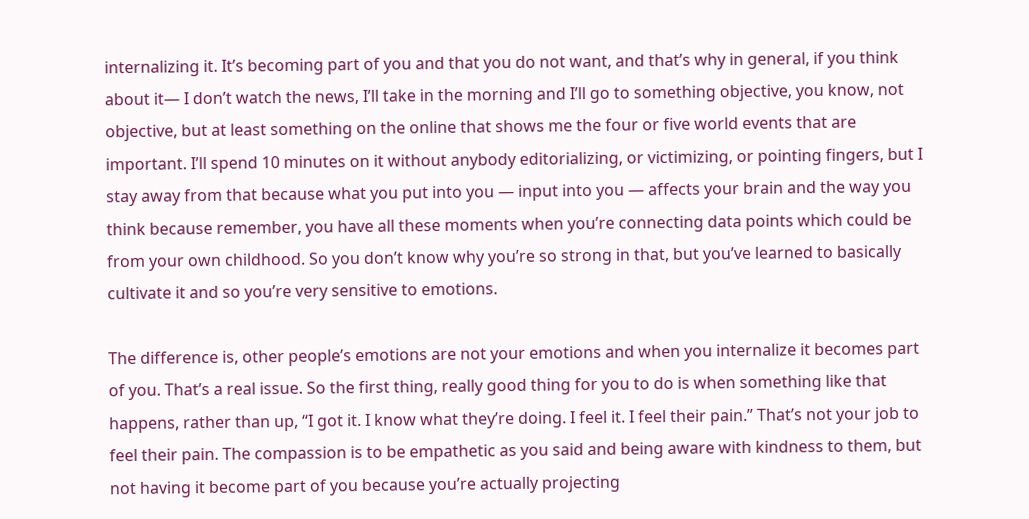internalizing it. It’s becoming part of you and that you do not want, and that’s why in general, if you think about it— I don’t watch the news, I’ll take in the morning and I’ll go to something objective, you know, not objective, but at least something on the online that shows me the four or five world events that are important. I’ll spend 10 minutes on it without anybody editorializing, or victimizing, or pointing fingers, but I stay away from that because what you put into you — input into you — affects your brain and the way you think because remember, you have all these moments when you’re connecting data points which could be from your own childhood. So you don’t know why you’re so strong in that, but you’ve learned to basically cultivate it and so you’re very sensitive to emotions.

The difference is, other people’s emotions are not your emotions and when you internalize it becomes part of you. That’s a real issue. So the first thing, really good thing for you to do is when something like that happens, rather than up, “I got it. I know what they’re doing. I feel it. I feel their pain.” That’s not your job to feel their pain. The compassion is to be empathetic as you said and being aware with kindness to them, but not having it become part of you because you’re actually projecting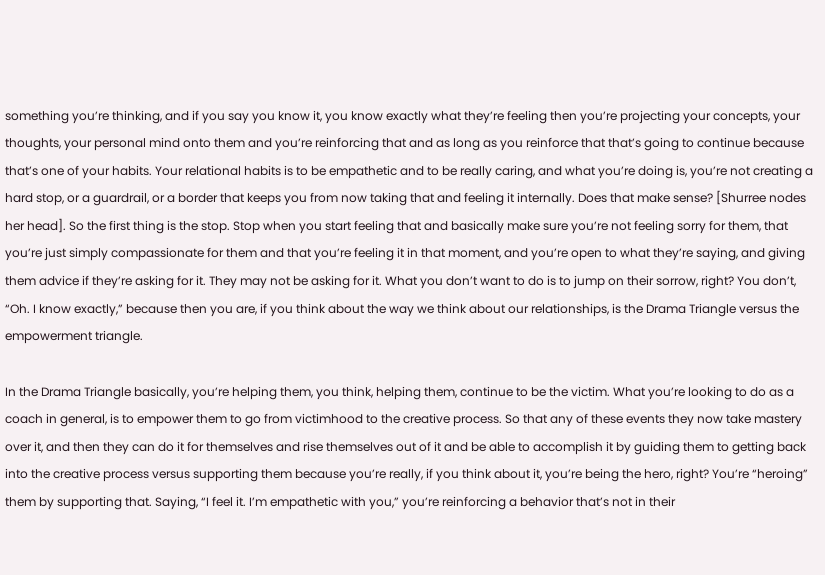something you’re thinking, and if you say you know it, you know exactly what they’re feeling then you’re projecting your concepts, your thoughts, your personal mind onto them and you’re reinforcing that and as long as you reinforce that that’s going to continue because that’s one of your habits. Your relational habits is to be empathetic and to be really caring, and what you’re doing is, you’re not creating a hard stop, or a guardrail, or a border that keeps you from now taking that and feeling it internally. Does that make sense? [Shurree nodes her head]. So the first thing is the stop. Stop when you start feeling that and basically make sure you’re not feeling sorry for them, that you’re just simply compassionate for them and that you’re feeling it in that moment, and you’re open to what they’re saying, and giving them advice if they’re asking for it. They may not be asking for it. What you don’t want to do is to jump on their sorrow, right? You don’t, “Oh. I know exactly,” because then you are, if you think about the way we think about our relationships, is the Drama Triangle versus the empowerment triangle.

In the Drama Triangle basically, you’re helping them, you think, helping them, continue to be the victim. What you’re looking to do as a coach in general, is to empower them to go from victimhood to the creative process. So that any of these events they now take mastery over it, and then they can do it for themselves and rise themselves out of it and be able to accomplish it by guiding them to getting back into the creative process versus supporting them because you’re really, if you think about it, you’re being the hero, right? You’re “heroing” them by supporting that. Saying, “I feel it. I’m empathetic with you,” you’re reinforcing a behavior that’s not in their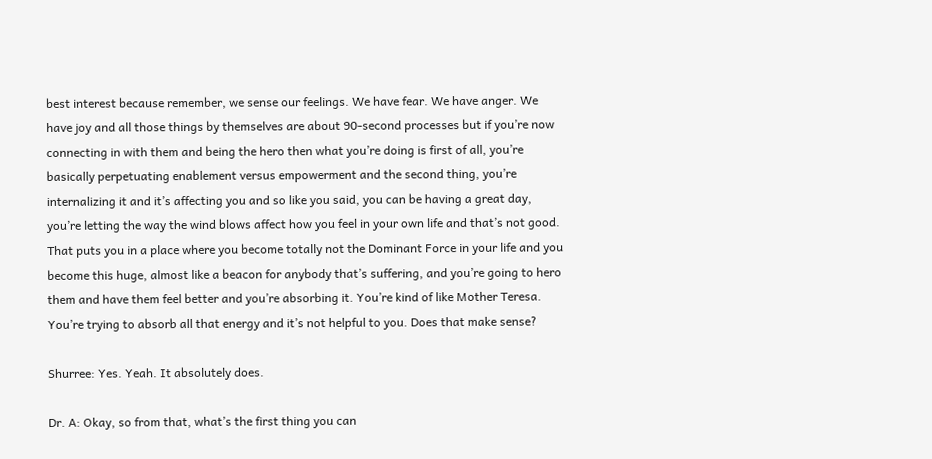best interest because remember, we sense our feelings. We have fear. We have anger. We have joy and all those things by themselves are about 90-second processes but if you’re now connecting in with them and being the hero then what you’re doing is first of all, you’re basically perpetuating enablement versus empowerment and the second thing, you’re internalizing it and it’s affecting you and so like you said, you can be having a great day, you’re letting the way the wind blows affect how you feel in your own life and that’s not good. That puts you in a place where you become totally not the Dominant Force in your life and you become this huge, almost like a beacon for anybody that’s suffering, and you’re going to hero them and have them feel better and you’re absorbing it. You’re kind of like Mother Teresa. You’re trying to absorb all that energy and it’s not helpful to you. Does that make sense?

Shurree: Yes. Yeah. It absolutely does.

Dr. A: Okay, so from that, what’s the first thing you can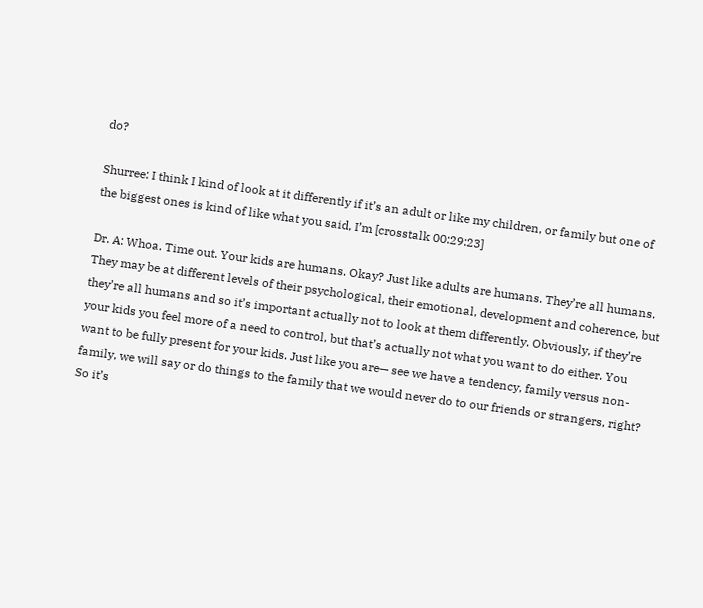do?

Shurree: I think I kind of look at it differently if it’s an adult or like my children, or family but one of the biggest ones is kind of like what you said, I’m [crosstalk 00:29:23]

Dr. A: Whoa. Time out. Your kids are humans. Okay? Just like adults are humans. They’re all humans. They may be at different levels of their psychological, their emotional, development and coherence, but they’re all humans and so it’s important actually not to look at them differently. Obviously, if they’re your kids you feel more of a need to control, but that’s actually not what you want to do either. You want to be fully present for your kids. Just like you are— see we have a tendency, family versus non-family, we will say or do things to the family that we would never do to our friends or strangers, right? So it’s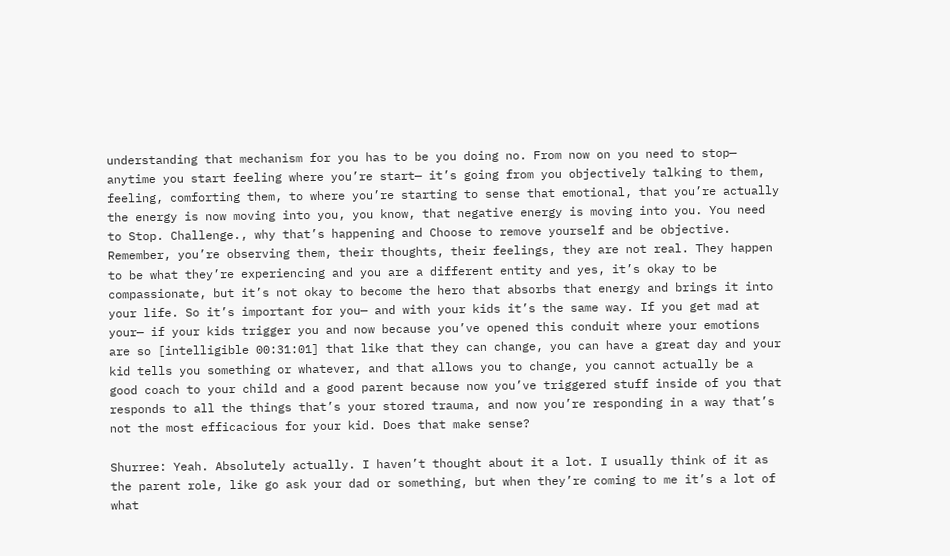understanding that mechanism for you has to be you doing no. From now on you need to stop— anytime you start feeling where you’re start— it’s going from you objectively talking to them, feeling, comforting them, to where you’re starting to sense that emotional, that you’re actually the energy is now moving into you, you know, that negative energy is moving into you. You need to Stop. Challenge., why that’s happening and Choose to remove yourself and be objective. Remember, you’re observing them, their thoughts, their feelings, they are not real. They happen to be what they’re experiencing and you are a different entity and yes, it’s okay to be compassionate, but it’s not okay to become the hero that absorbs that energy and brings it into your life. So it’s important for you— and with your kids it’s the same way. If you get mad at your— if your kids trigger you and now because you’ve opened this conduit where your emotions are so [intelligible 00:31:01] that like that they can change, you can have a great day and your kid tells you something or whatever, and that allows you to change, you cannot actually be a good coach to your child and a good parent because now you’ve triggered stuff inside of you that responds to all the things that’s your stored trauma, and now you’re responding in a way that’s not the most efficacious for your kid. Does that make sense?

Shurree: Yeah. Absolutely actually. I haven’t thought about it a lot. I usually think of it as the parent role, like go ask your dad or something, but when they’re coming to me it’s a lot of what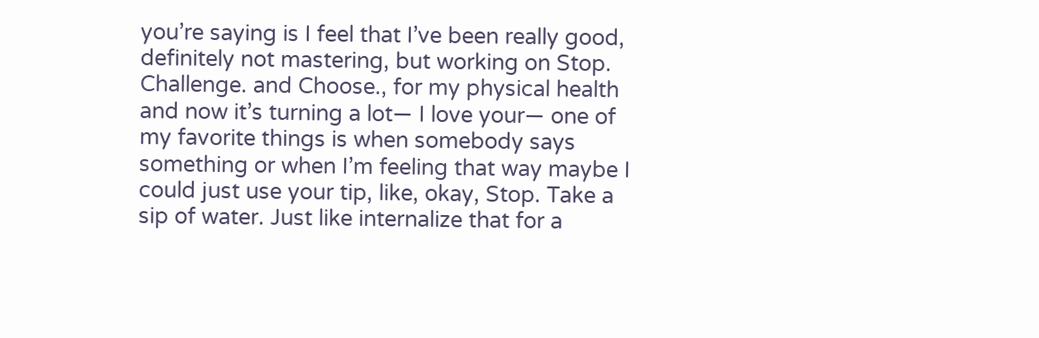you’re saying is I feel that I’ve been really good, definitely not mastering, but working on Stop. Challenge. and Choose., for my physical health and now it’s turning a lot— I love your— one of my favorite things is when somebody says something or when I’m feeling that way maybe I could just use your tip, like, okay, Stop. Take a sip of water. Just like internalize that for a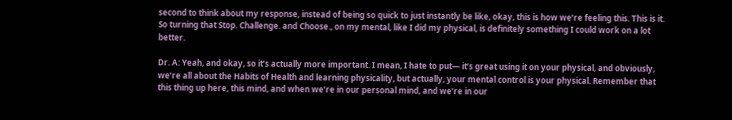second to think about my response, instead of being so quick to just instantly be like, okay, this is how we’re feeling this. This is it. So turning that Stop. Challenge. and Choose., on my mental, like I did my physical, is definitely something I could work on a lot better.

Dr. A: Yeah, and okay, so it’s actually more important. I mean, I hate to put— it’s great using it on your physical, and obviously, we’re all about the Habits of Health and learning physicality, but actually, your mental control is your physical. Remember that this thing up here, this mind, and when we’re in our personal mind, and we’re in our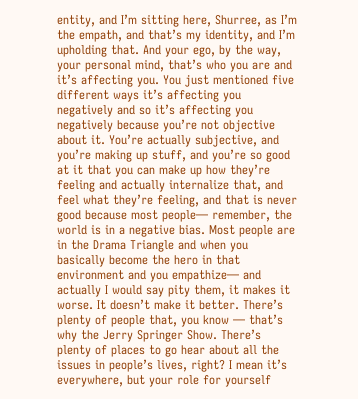entity, and I’m sitting here, Shurree, as I’m the empath, and that’s my identity, and I’m upholding that. And your ego, by the way, your personal mind, that’s who you are and it’s affecting you. You just mentioned five different ways it’s affecting you negatively and so it’s affecting you negatively because you’re not objective about it. You’re actually subjective, and you’re making up stuff, and you’re so good at it that you can make up how they’re feeling and actually internalize that, and feel what they’re feeling, and that is never good because most people— remember, the world is in a negative bias. Most people are in the Drama Triangle and when you basically become the hero in that environment and you empathize— and actually I would say pity them, it makes it worse. It doesn’t make it better. There’s plenty of people that, you know — that’s why the Jerry Springer Show. There’s plenty of places to go hear about all the issues in people’s lives, right? I mean it’s everywhere, but your role for yourself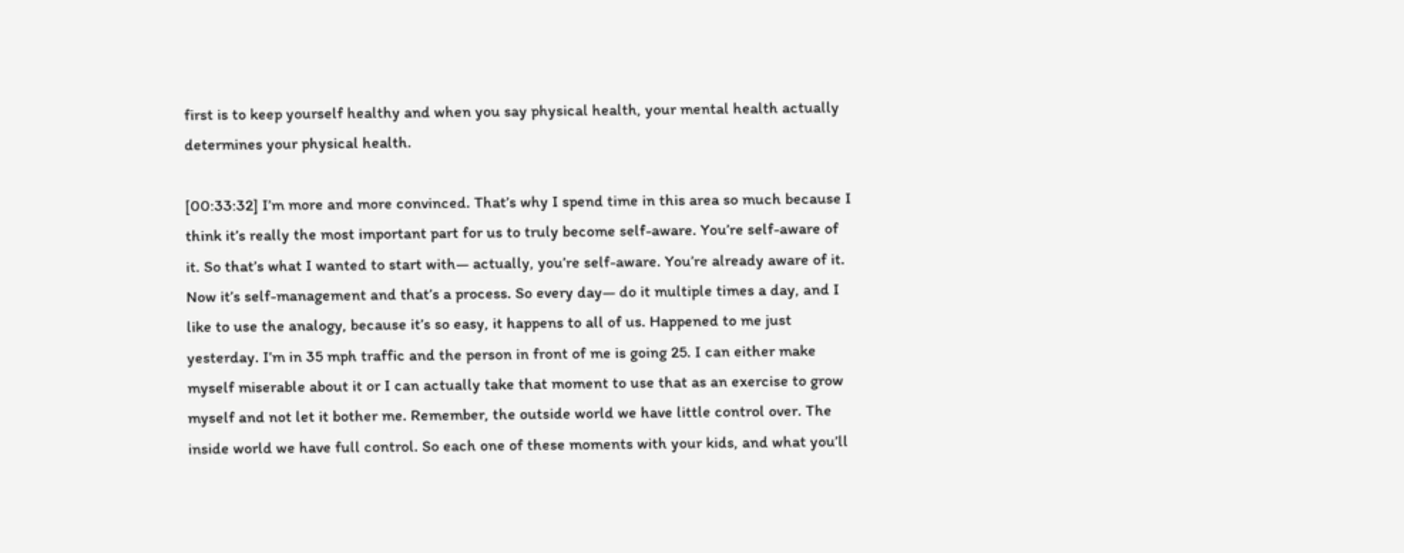first is to keep yourself healthy and when you say physical health, your mental health actually determines your physical health.

[00:33:32] I’m more and more convinced. That’s why I spend time in this area so much because I think it’s really the most important part for us to truly become self-aware. You’re self-aware of it. So that’s what I wanted to start with— actually, you’re self-aware. You’re already aware of it. Now it’s self-management and that’s a process. So every day— do it multiple times a day, and I like to use the analogy, because it’s so easy, it happens to all of us. Happened to me just yesterday. I’m in 35 mph traffic and the person in front of me is going 25. I can either make myself miserable about it or I can actually take that moment to use that as an exercise to grow myself and not let it bother me. Remember, the outside world we have little control over. The inside world we have full control. So each one of these moments with your kids, and what you’ll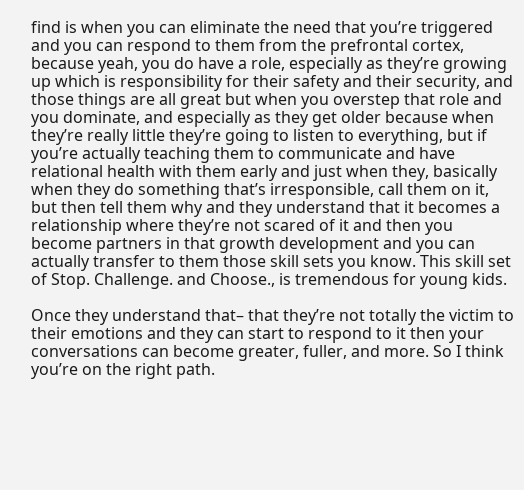find is when you can eliminate the need that you’re triggered and you can respond to them from the prefrontal cortex, because yeah, you do have a role, especially as they’re growing up which is responsibility for their safety and their security, and those things are all great but when you overstep that role and you dominate, and especially as they get older because when they’re really little they’re going to listen to everything, but if you’re actually teaching them to communicate and have relational health with them early and just when they, basically when they do something that’s irresponsible, call them on it, but then tell them why and they understand that it becomes a relationship where they’re not scared of it and then you become partners in that growth development and you can actually transfer to them those skill sets you know. This skill set of Stop. Challenge. and Choose., is tremendous for young kids.

Once they understand that– that they’re not totally the victim to their emotions and they can start to respond to it then your conversations can become greater, fuller, and more. So I think you’re on the right path.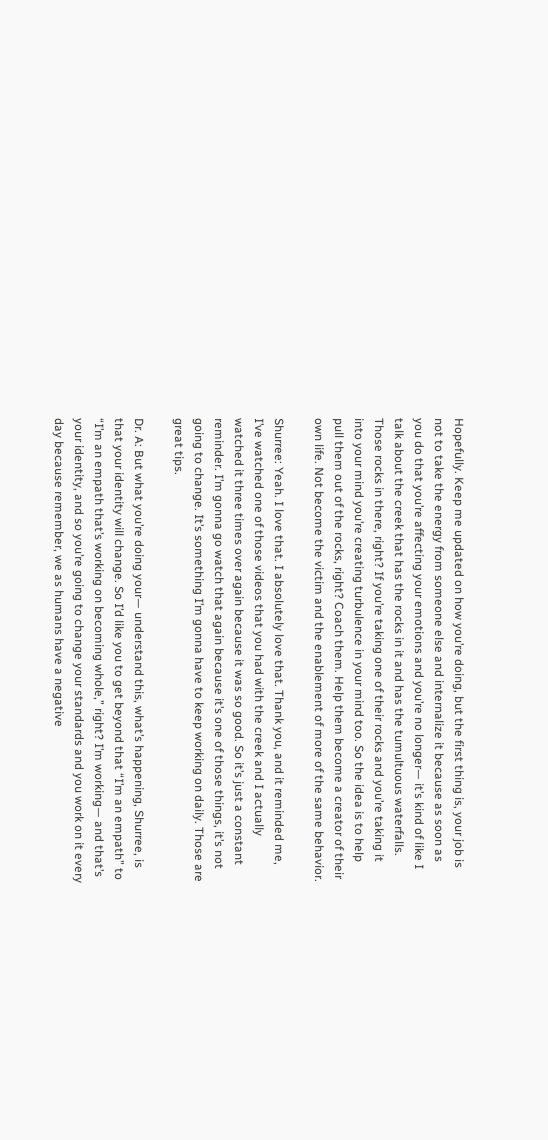Hopefully. Keep me updated on how you’re doing, but the first thing is, your job is not to take the energy from someone else and internalize it because as soon as you do that you’re affecting your emotions and you’re no longer— it’s kind of like I talk about the creek that has the rocks in it and has the tumultuous waterfalls. Those rocks in there, right? If you’re taking one of their rocks and you’re taking it into your mind you’re creating turbulence in your mind too. So the idea is to help pull them out of the rocks, right? Coach them. Help them become a creator of their own life. Not become the victim and the enablement of more of the same behavior.

Shurree: Yeah. I love that. I absolutely love that. Thank you, and it reminded me, I’ve watched one of those videos that you had with the creek and I actually watched it three times over again because it was so good. So it’s just a constant reminder. I’m gonna go watch that again because it’s one of those things, it’s not going to change. It’s something I’m gonna have to keep working on daily. Those are great tips.

Dr. A: But what you’re doing your— understand this, what’s happening, Shurree, is that your identity will change. So I’d like you to get beyond that “I’m an empath” to “I’m an empath that’s working on becoming whole,” right? I’m working— and that’s your identity, and so you’re going to change your standards and you work on it every day because remember, we as humans have a negative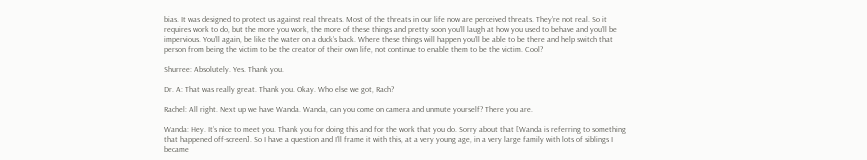bias. It was designed to protect us against real threats. Most of the threats in our life now are perceived threats. They’re not real. So it requires work to do, but the more you work, the more of these things and pretty soon you’ll laugh at how you used to behave and you’ll be impervious. You’ll again, be like the water on a duck’s back. Where these things will happen you’ll be able to be there and help switch that person from being the victim to be the creator of their own life, not continue to enable them to be the victim. Cool?

Shurree: Absolutely. Yes. Thank you.

Dr. A: That was really great. Thank you. Okay. Who else we got, Rach?

Rachel: All right. Next up we have Wanda. Wanda, can you come on camera and unmute yourself? There you are.

Wanda: Hey. It’s nice to meet you. Thank you for doing this and for the work that you do. Sorry about that [Wanda is referring to something that happened off-screen]. So I have a question and I’ll frame it with this, at a very young age, in a very large family with lots of siblings I became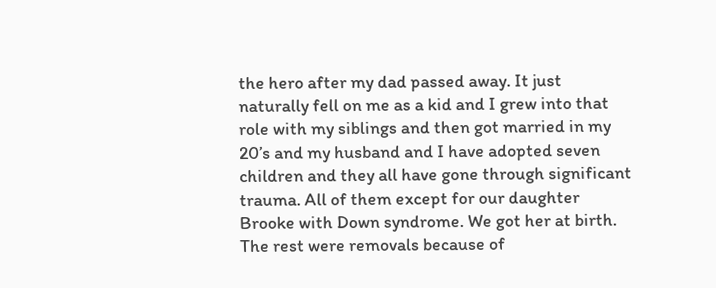the hero after my dad passed away. It just naturally fell on me as a kid and I grew into that role with my siblings and then got married in my 20’s and my husband and I have adopted seven children and they all have gone through significant trauma. All of them except for our daughter Brooke with Down syndrome. We got her at birth. The rest were removals because of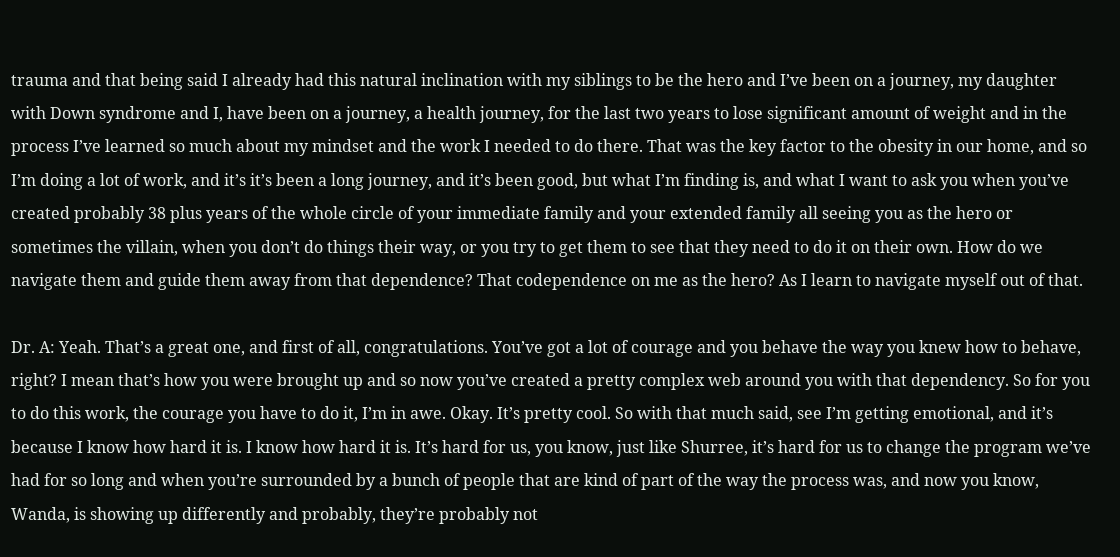trauma and that being said I already had this natural inclination with my siblings to be the hero and I’ve been on a journey, my daughter with Down syndrome and I, have been on a journey, a health journey, for the last two years to lose significant amount of weight and in the process I’ve learned so much about my mindset and the work I needed to do there. That was the key factor to the obesity in our home, and so I’m doing a lot of work, and it’s it’s been a long journey, and it’s been good, but what I’m finding is, and what I want to ask you when you’ve created probably 38 plus years of the whole circle of your immediate family and your extended family all seeing you as the hero or sometimes the villain, when you don’t do things their way, or you try to get them to see that they need to do it on their own. How do we navigate them and guide them away from that dependence? That codependence on me as the hero? As I learn to navigate myself out of that.

Dr. A: Yeah. That’s a great one, and first of all, congratulations. You’ve got a lot of courage and you behave the way you knew how to behave, right? I mean that’s how you were brought up and so now you’ve created a pretty complex web around you with that dependency. So for you to do this work, the courage you have to do it, I’m in awe. Okay. It’s pretty cool. So with that much said, see I’m getting emotional, and it’s because I know how hard it is. I know how hard it is. It’s hard for us, you know, just like Shurree, it’s hard for us to change the program we’ve had for so long and when you’re surrounded by a bunch of people that are kind of part of the way the process was, and now you know, Wanda, is showing up differently and probably, they’re probably not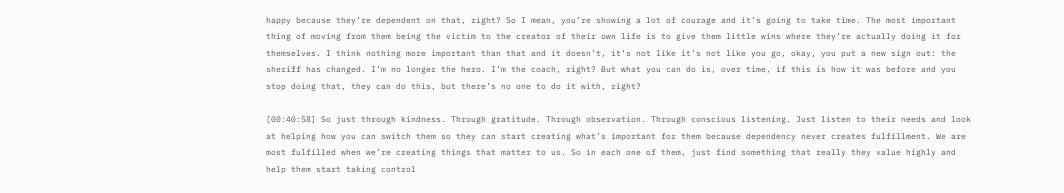happy because they’re dependent on that, right? So I mean, you’re showing a lot of courage and it’s going to take time. The most important thing of moving from them being the victim to the creator of their own life is to give them little wins where they’re actually doing it for themselves. I think nothing more important than that and it doesn’t, it’s not like it’s not like you go, okay, you put a new sign out: the sheriff has changed. I’m no longer the hero. I’m the coach, right? But what you can do is, over time, if this is how it was before and you stop doing that, they can do this, but there’s no one to do it with, right?

[00:40:58] So just through kindness. Through gratitude. Through observation. Through conscious listening. Just listen to their needs and look at helping how you can switch them so they can start creating what’s important for them because dependency never creates fulfillment. We are most fulfilled when we’re creating things that matter to us. So in each one of them, just find something that really they value highly and help them start taking control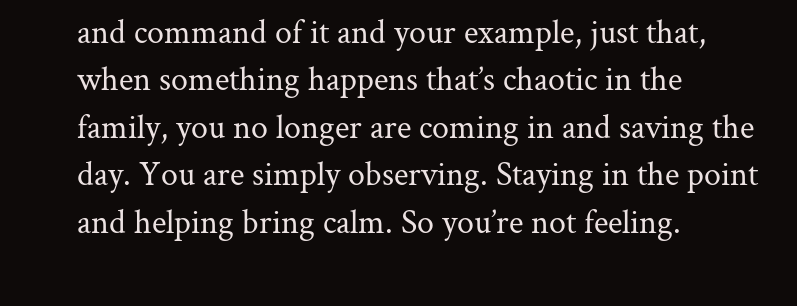and command of it and your example, just that, when something happens that’s chaotic in the family, you no longer are coming in and saving the day. You are simply observing. Staying in the point and helping bring calm. So you’re not feeling.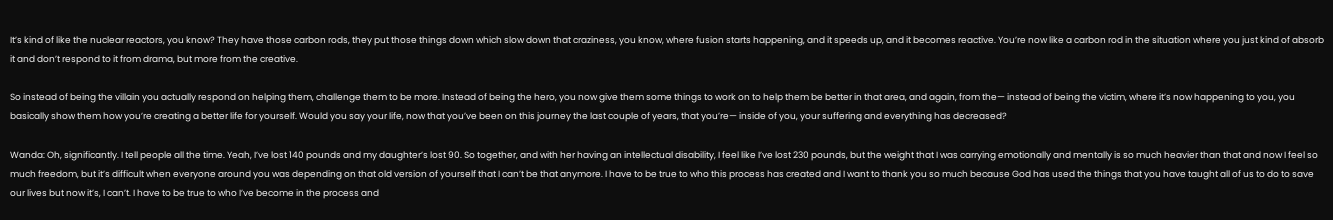It’s kind of like the nuclear reactors, you know? They have those carbon rods, they put those things down which slow down that craziness, you know, where fusion starts happening, and it speeds up, and it becomes reactive. You’re now like a carbon rod in the situation where you just kind of absorb it and don’t respond to it from drama, but more from the creative.

So instead of being the villain you actually respond on helping them, challenge them to be more. Instead of being the hero, you now give them some things to work on to help them be better in that area, and again, from the— instead of being the victim, where it’s now happening to you, you basically show them how you’re creating a better life for yourself. Would you say your life, now that you’ve been on this journey the last couple of years, that you’re— inside of you, your suffering and everything has decreased?

Wanda: Oh, significantly. I tell people all the time. Yeah, I’ve lost 140 pounds and my daughter’s lost 90. So together, and with her having an intellectual disability, I feel like I’ve lost 230 pounds, but the weight that I was carrying emotionally and mentally is so much heavier than that and now I feel so much freedom, but it’s difficult when everyone around you was depending on that old version of yourself that I can’t be that anymore. I have to be true to who this process has created and I want to thank you so much because God has used the things that you have taught all of us to do to save our lives but now it’s, I can’t. I have to be true to who I’ve become in the process and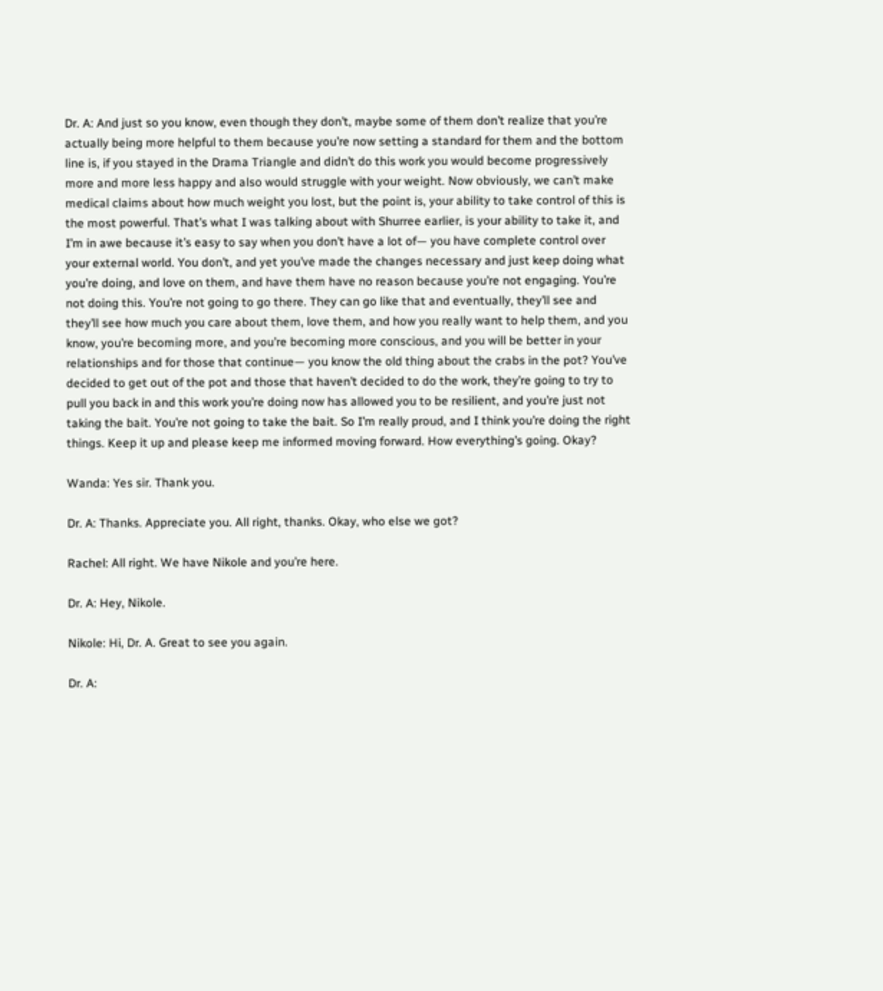Dr. A: And just so you know, even though they don’t, maybe some of them don’t realize that you’re actually being more helpful to them because you’re now setting a standard for them and the bottom line is, if you stayed in the Drama Triangle and didn’t do this work you would become progressively more and more less happy and also would struggle with your weight. Now obviously, we can’t make medical claims about how much weight you lost, but the point is, your ability to take control of this is the most powerful. That’s what I was talking about with Shurree earlier, is your ability to take it, and I’m in awe because it’s easy to say when you don’t have a lot of— you have complete control over your external world. You don’t, and yet you’ve made the changes necessary and just keep doing what you’re doing, and love on them, and have them have no reason because you’re not engaging. You’re not doing this. You’re not going to go there. They can go like that and eventually, they’ll see and they’ll see how much you care about them, love them, and how you really want to help them, and you know, you’re becoming more, and you’re becoming more conscious, and you will be better in your relationships and for those that continue— you know the old thing about the crabs in the pot? You’ve decided to get out of the pot and those that haven’t decided to do the work, they’re going to try to pull you back in and this work you’re doing now has allowed you to be resilient, and you’re just not taking the bait. You’re not going to take the bait. So I’m really proud, and I think you’re doing the right things. Keep it up and please keep me informed moving forward. How everything’s going. Okay?

Wanda: Yes sir. Thank you.

Dr. A: Thanks. Appreciate you. All right, thanks. Okay, who else we got?

Rachel: All right. We have Nikole and you’re here.

Dr. A: Hey, Nikole.

Nikole: Hi, Dr. A. Great to see you again.

Dr. A: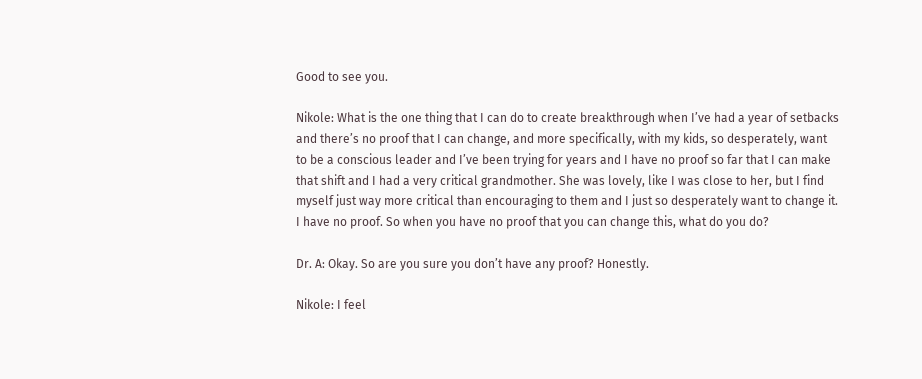Good to see you.

Nikole: What is the one thing that I can do to create breakthrough when I’ve had a year of setbacks and there’s no proof that I can change, and more specifically, with my kids, so desperately, want to be a conscious leader and I’ve been trying for years and I have no proof so far that I can make that shift and I had a very critical grandmother. She was lovely, like I was close to her, but I find myself just way more critical than encouraging to them and I just so desperately want to change it. I have no proof. So when you have no proof that you can change this, what do you do?

Dr. A: Okay. So are you sure you don’t have any proof? Honestly.

Nikole: I feel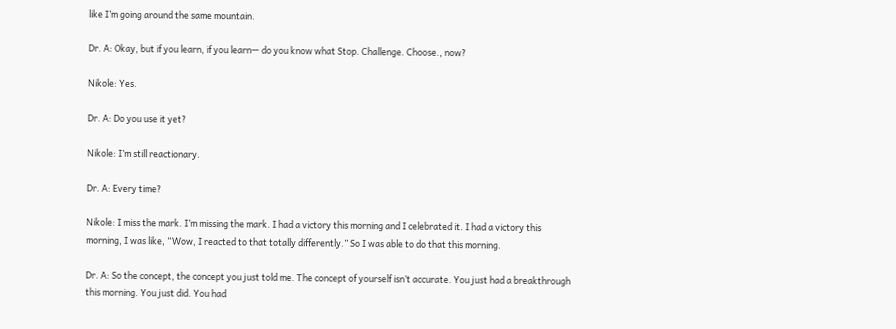like I’m going around the same mountain.

Dr. A: Okay, but if you learn, if you learn— do you know what Stop. Challenge. Choose., now?

Nikole: Yes.

Dr. A: Do you use it yet?

Nikole: I’m still reactionary.

Dr. A: Every time?

Nikole: I miss the mark. I’m missing the mark. I had a victory this morning and I celebrated it. I had a victory this morning, I was like, “Wow, I reacted to that totally differently.” So I was able to do that this morning.

Dr. A: So the concept, the concept you just told me. The concept of yourself isn’t accurate. You just had a breakthrough this morning. You just did. You had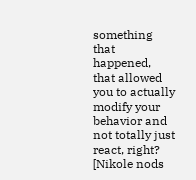something that happened, that allowed you to actually modify your behavior and not totally just react, right? [Nikole nods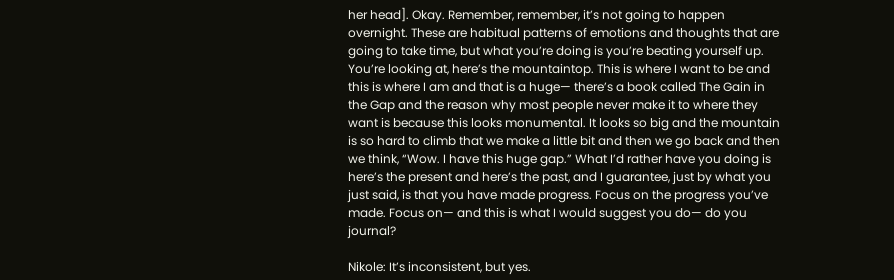her head]. Okay. Remember, remember, it’s not going to happen overnight. These are habitual patterns of emotions and thoughts that are going to take time, but what you’re doing is you’re beating yourself up. You’re looking at, here’s the mountaintop. This is where I want to be and this is where I am and that is a huge— there’s a book called The Gain in the Gap and the reason why most people never make it to where they want is because this looks monumental. It looks so big and the mountain is so hard to climb that we make a little bit and then we go back and then we think, “Wow. I have this huge gap.” What I’d rather have you doing is here’s the present and here’s the past, and I guarantee, just by what you just said, is that you have made progress. Focus on the progress you’ve made. Focus on— and this is what I would suggest you do— do you journal?

Nikole: It’s inconsistent, but yes.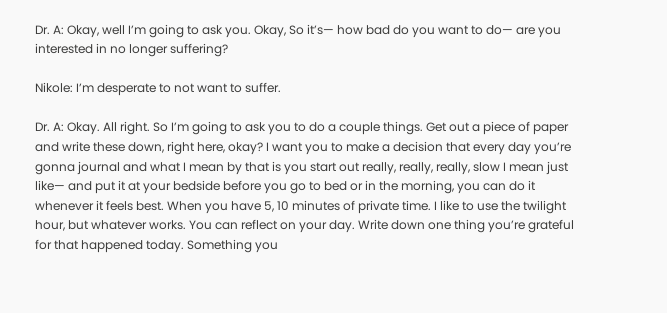Dr. A: Okay, well I’m going to ask you. Okay, So it’s— how bad do you want to do— are you interested in no longer suffering?

Nikole: I’m desperate to not want to suffer.

Dr. A: Okay. All right. So I’m going to ask you to do a couple things. Get out a piece of paper and write these down, right here, okay? I want you to make a decision that every day you’re gonna journal and what I mean by that is you start out really, really, really, slow I mean just like— and put it at your bedside before you go to bed or in the morning, you can do it whenever it feels best. When you have 5, 10 minutes of private time. I like to use the twilight hour, but whatever works. You can reflect on your day. Write down one thing you’re grateful for that happened today. Something you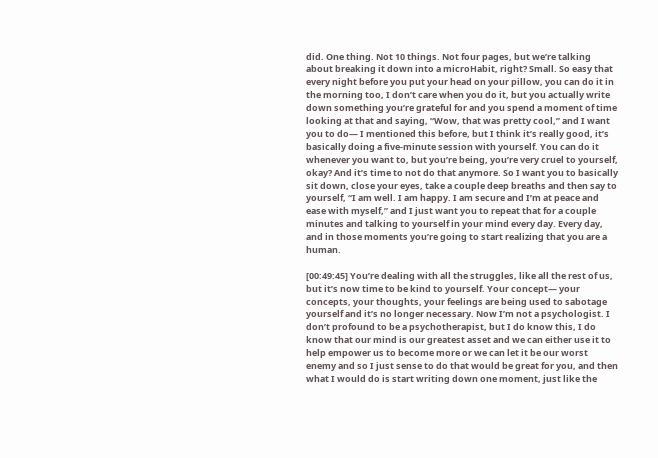did. One thing. Not 10 things. Not four pages, but we’re talking about breaking it down into a microHabit, right? Small. So easy that every night before you put your head on your pillow, you can do it in the morning too, I don’t care when you do it, but you actually write down something you’re grateful for and you spend a moment of time looking at that and saying, “Wow, that was pretty cool,” and I want you to do— I mentioned this before, but I think it’s really good, it’s basically doing a five-minute session with yourself. You can do it whenever you want to, but you’re being, you’re very cruel to yourself, okay? And it’s time to not do that anymore. So I want you to basically sit down, close your eyes, take a couple deep breaths and then say to yourself, “I am well. I am happy. I am secure and I’m at peace and ease with myself,” and I just want you to repeat that for a couple minutes and talking to yourself in your mind every day. Every day, and in those moments you’re going to start realizing that you are a human.

[00:49:45] You’re dealing with all the struggles, like all the rest of us, but it’s now time to be kind to yourself. Your concept— your concepts, your thoughts, your feelings are being used to sabotage yourself and it’s no longer necessary. Now I’m not a psychologist. I don’t profound to be a psychotherapist, but I do know this, I do know that our mind is our greatest asset and we can either use it to help empower us to become more or we can let it be our worst enemy and so I just sense to do that would be great for you, and then what I would do is start writing down one moment, just like the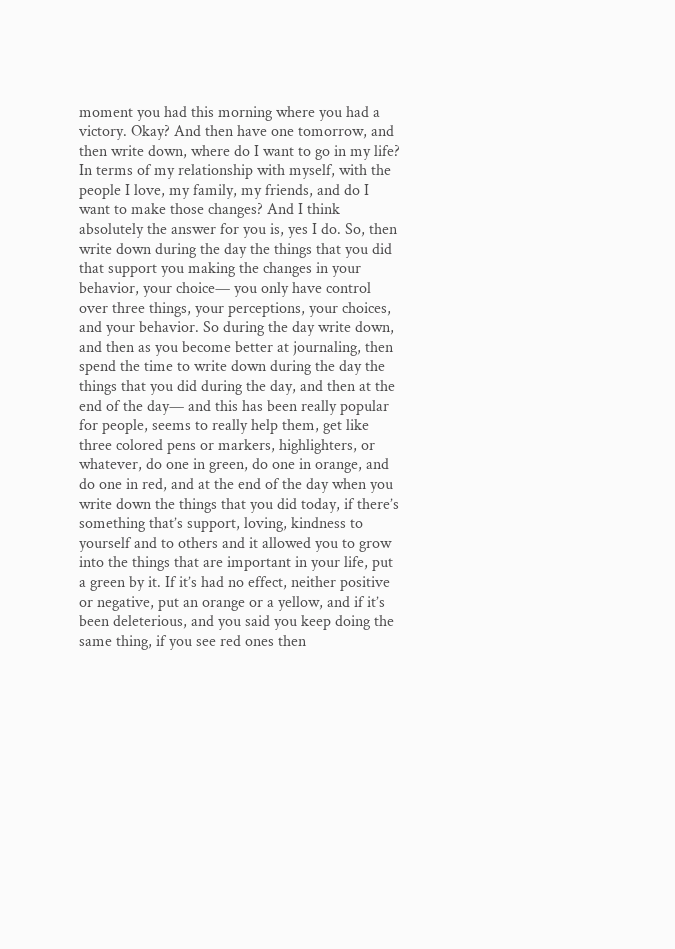moment you had this morning where you had a victory. Okay? And then have one tomorrow, and then write down, where do I want to go in my life? In terms of my relationship with myself, with the people I love, my family, my friends, and do I want to make those changes? And I think absolutely the answer for you is, yes I do. So, then write down during the day the things that you did that support you making the changes in your behavior, your choice— you only have control over three things, your perceptions, your choices, and your behavior. So during the day write down, and then as you become better at journaling, then spend the time to write down during the day the things that you did during the day, and then at the end of the day— and this has been really popular for people, seems to really help them, get like three colored pens or markers, highlighters, or whatever, do one in green, do one in orange, and do one in red, and at the end of the day when you write down the things that you did today, if there’s something that’s support, loving, kindness to yourself and to others and it allowed you to grow into the things that are important in your life, put a green by it. If it’s had no effect, neither positive or negative, put an orange or a yellow, and if it’s been deleterious, and you said you keep doing the same thing, if you see red ones then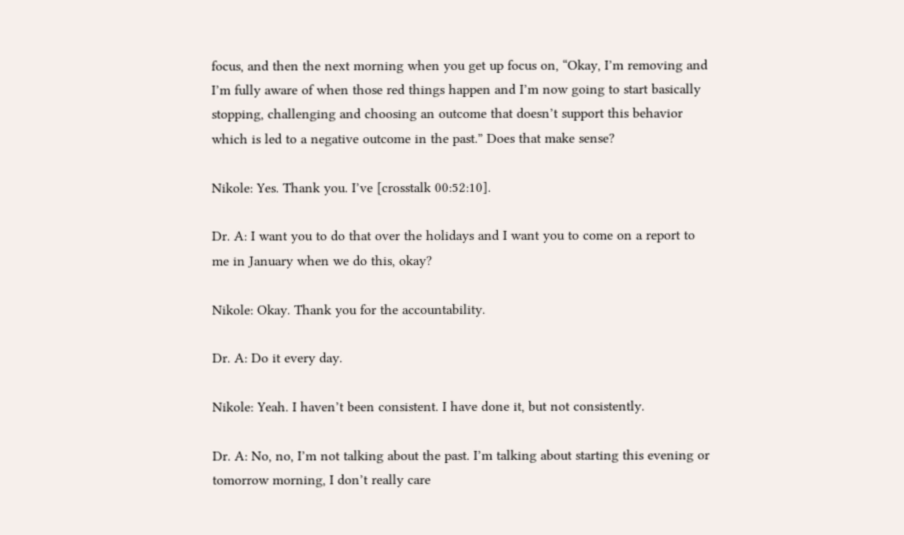focus, and then the next morning when you get up focus on, “Okay, I’m removing and I’m fully aware of when those red things happen and I’m now going to start basically stopping, challenging and choosing an outcome that doesn’t support this behavior which is led to a negative outcome in the past.” Does that make sense?

Nikole: Yes. Thank you. I’ve [crosstalk 00:52:10].

Dr. A: I want you to do that over the holidays and I want you to come on a report to me in January when we do this, okay?

Nikole: Okay. Thank you for the accountability.

Dr. A: Do it every day.

Nikole: Yeah. I haven’t been consistent. I have done it, but not consistently.

Dr. A: No, no, I’m not talking about the past. I’m talking about starting this evening or tomorrow morning, I don’t really care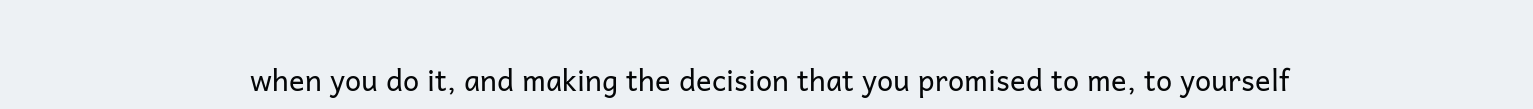when you do it, and making the decision that you promised to me, to yourself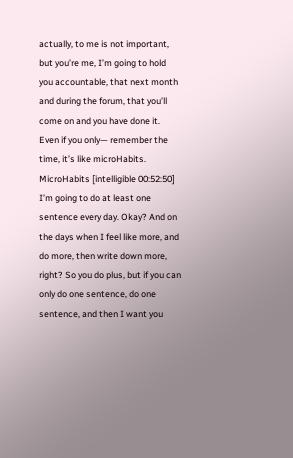actually, to me is not important, but you’re me, I’m going to hold you accountable, that next month and during the forum, that you’ll come on and you have done it. Even if you only— remember the time, it’s like microHabits. MicroHabits [intelligible 00:52:50] I’m going to do at least one sentence every day. Okay? And on the days when I feel like more, and do more, then write down more, right? So you do plus, but if you can only do one sentence, do one sentence, and then I want you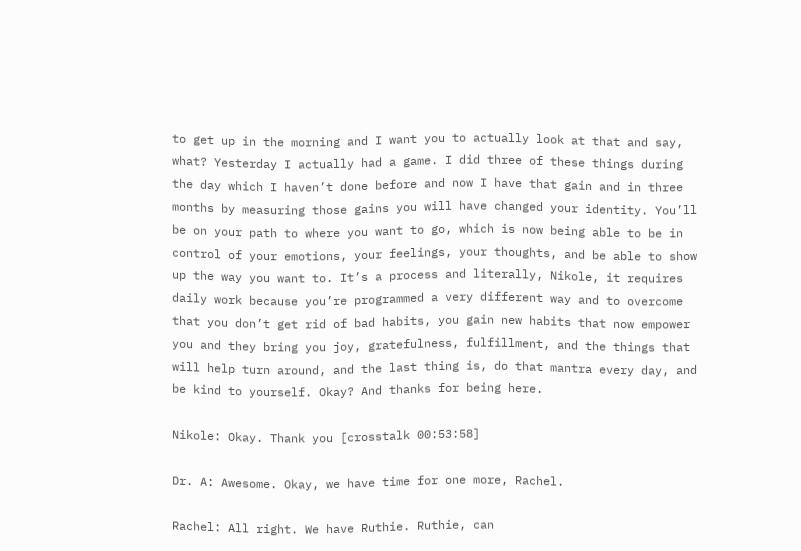to get up in the morning and I want you to actually look at that and say, what? Yesterday I actually had a game. I did three of these things during the day which I haven’t done before and now I have that gain and in three months by measuring those gains you will have changed your identity. You’ll be on your path to where you want to go, which is now being able to be in control of your emotions, your feelings, your thoughts, and be able to show up the way you want to. It’s a process and literally, Nikole, it requires daily work because you’re programmed a very different way and to overcome that you don’t get rid of bad habits, you gain new habits that now empower you and they bring you joy, gratefulness, fulfillment, and the things that will help turn around, and the last thing is, do that mantra every day, and be kind to yourself. Okay? And thanks for being here.

Nikole: Okay. Thank you [crosstalk 00:53:58]

Dr. A: Awesome. Okay, we have time for one more, Rachel.

Rachel: All right. We have Ruthie. Ruthie, can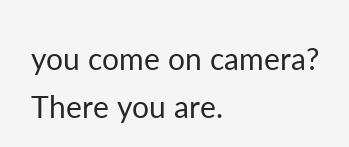you come on camera? There you are.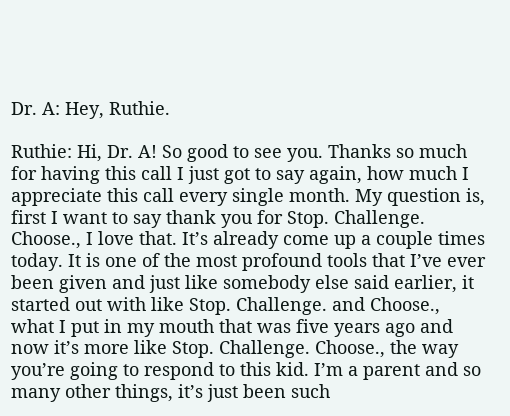Dr. A: Hey, Ruthie.

Ruthie: Hi, Dr. A! So good to see you. Thanks so much for having this call I just got to say again, how much I appreciate this call every single month. My question is, first I want to say thank you for Stop. Challenge. Choose., I love that. It’s already come up a couple times today. It is one of the most profound tools that I’ve ever been given and just like somebody else said earlier, it started out with like Stop. Challenge. and Choose., what I put in my mouth that was five years ago and now it’s more like Stop. Challenge. Choose., the way you’re going to respond to this kid. I’m a parent and so many other things, it’s just been such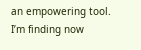an empowering tool. I’m finding now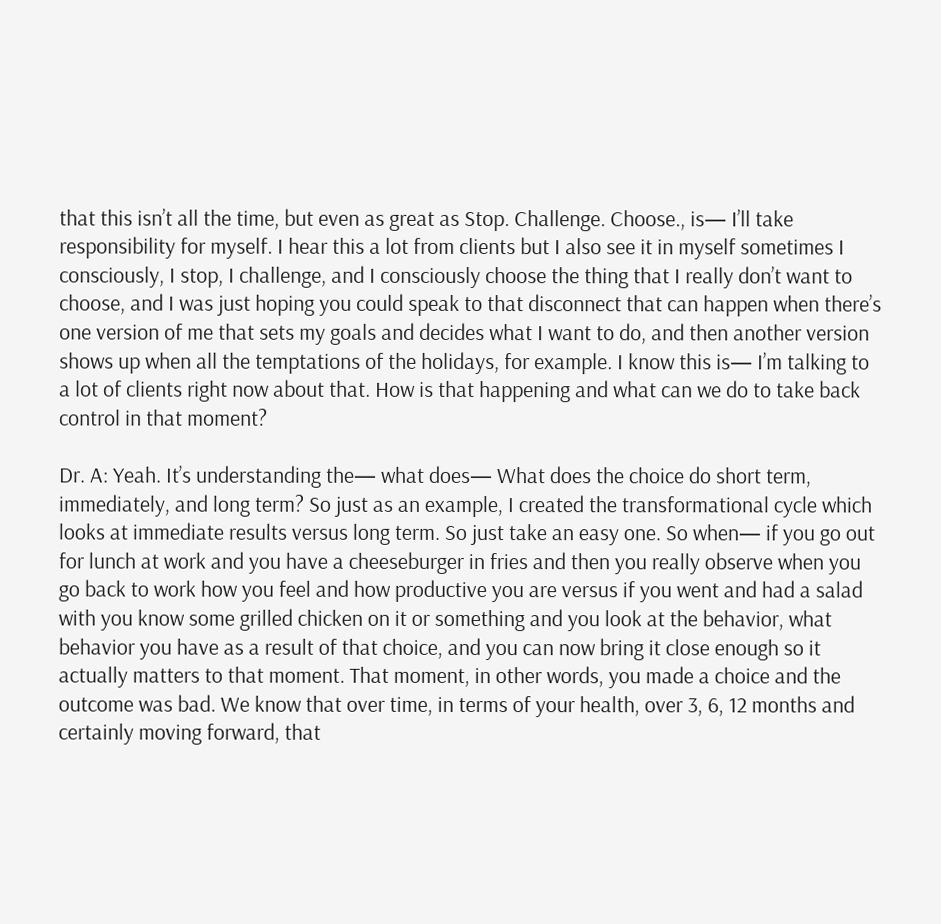that this isn’t all the time, but even as great as Stop. Challenge. Choose., is— I’ll take responsibility for myself. I hear this a lot from clients but I also see it in myself sometimes I consciously, I stop, I challenge, and I consciously choose the thing that I really don’t want to choose, and I was just hoping you could speak to that disconnect that can happen when there’s one version of me that sets my goals and decides what I want to do, and then another version shows up when all the temptations of the holidays, for example. I know this is— I’m talking to a lot of clients right now about that. How is that happening and what can we do to take back control in that moment?

Dr. A: Yeah. It’s understanding the— what does— What does the choice do short term, immediately, and long term? So just as an example, I created the transformational cycle which looks at immediate results versus long term. So just take an easy one. So when— if you go out for lunch at work and you have a cheeseburger in fries and then you really observe when you go back to work how you feel and how productive you are versus if you went and had a salad with you know some grilled chicken on it or something and you look at the behavior, what behavior you have as a result of that choice, and you can now bring it close enough so it actually matters to that moment. That moment, in other words, you made a choice and the outcome was bad. We know that over time, in terms of your health, over 3, 6, 12 months and certainly moving forward, that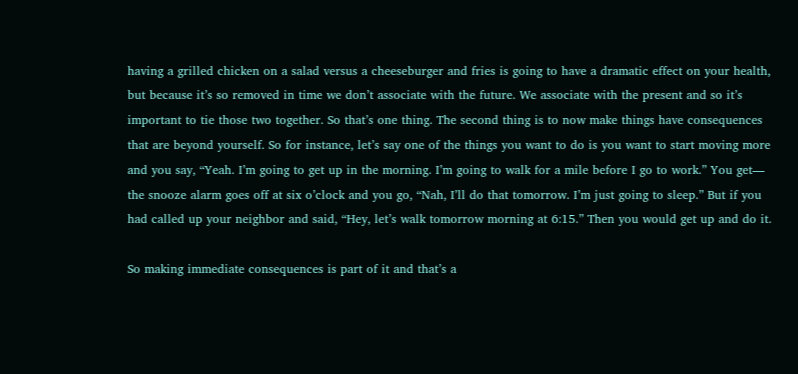having a grilled chicken on a salad versus a cheeseburger and fries is going to have a dramatic effect on your health, but because it’s so removed in time we don’t associate with the future. We associate with the present and so it’s important to tie those two together. So that’s one thing. The second thing is to now make things have consequences that are beyond yourself. So for instance, let’s say one of the things you want to do is you want to start moving more and you say, “Yeah. I’m going to get up in the morning. I’m going to walk for a mile before I go to work.” You get— the snooze alarm goes off at six o’clock and you go, “Nah, I’ll do that tomorrow. I’m just going to sleep.” But if you had called up your neighbor and said, “Hey, let’s walk tomorrow morning at 6:15.” Then you would get up and do it.

So making immediate consequences is part of it and that’s a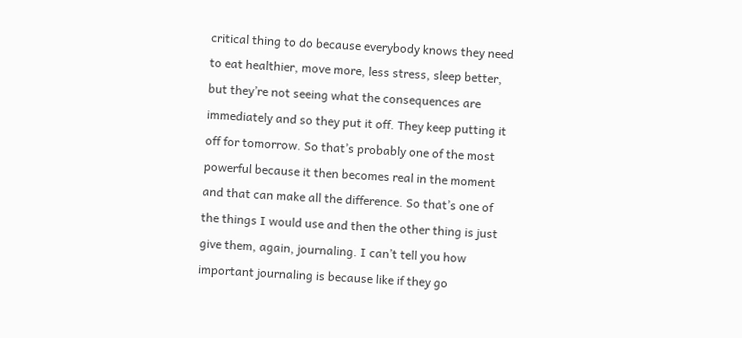critical thing to do because everybody knows they need to eat healthier, move more, less stress, sleep better, but they’re not seeing what the consequences are immediately and so they put it off. They keep putting it off for tomorrow. So that’s probably one of the most powerful because it then becomes real in the moment and that can make all the difference. So that’s one of the things I would use and then the other thing is just give them, again, journaling. I can’t tell you how important journaling is because like if they go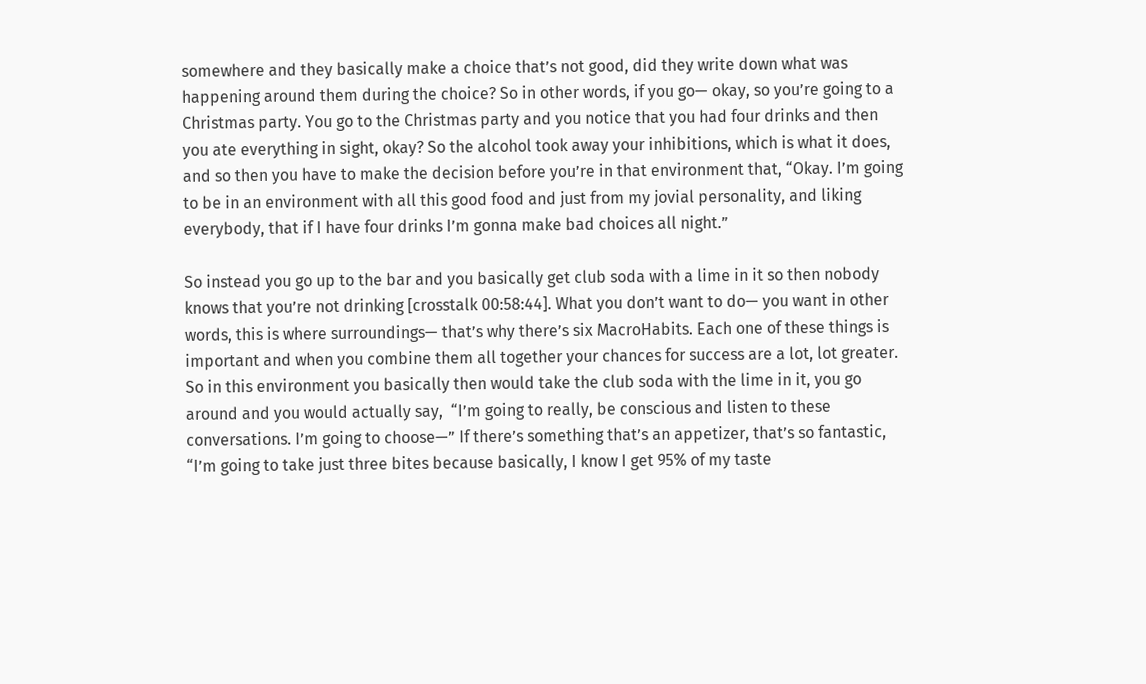somewhere and they basically make a choice that’s not good, did they write down what was happening around them during the choice? So in other words, if you go— okay, so you’re going to a Christmas party. You go to the Christmas party and you notice that you had four drinks and then you ate everything in sight, okay? So the alcohol took away your inhibitions, which is what it does, and so then you have to make the decision before you’re in that environment that, “Okay. I’m going to be in an environment with all this good food and just from my jovial personality, and liking everybody, that if I have four drinks I’m gonna make bad choices all night.”

So instead you go up to the bar and you basically get club soda with a lime in it so then nobody knows that you’re not drinking [crosstalk 00:58:44]. What you don’t want to do— you want in other words, this is where surroundings— that’s why there’s six MacroHabits. Each one of these things is important and when you combine them all together your chances for success are a lot, lot greater. So in this environment you basically then would take the club soda with the lime in it, you go around and you would actually say,  “I’m going to really, be conscious and listen to these conversations. I’m going to choose—” If there’s something that’s an appetizer, that’s so fantastic, “I’m going to take just three bites because basically, I know I get 95% of my taste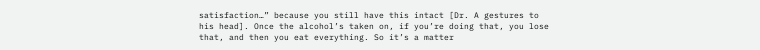satisfaction…” because you still have this intact [Dr. A gestures to his head]. Once the alcohol’s taken on, if you’re doing that, you lose that, and then you eat everything. So it’s a matter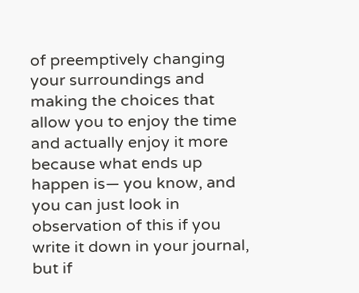of preemptively changing your surroundings and making the choices that allow you to enjoy the time and actually enjoy it more because what ends up happen is— you know, and you can just look in observation of this if you write it down in your journal, but if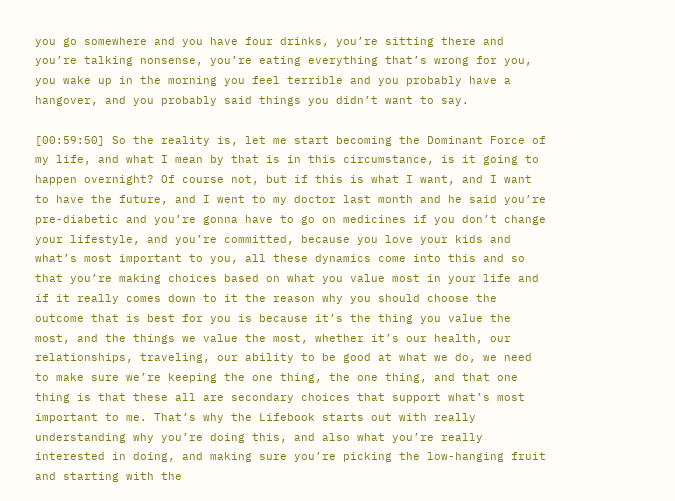you go somewhere and you have four drinks, you’re sitting there and you’re talking nonsense, you’re eating everything that’s wrong for you, you wake up in the morning you feel terrible and you probably have a hangover, and you probably said things you didn’t want to say.

[00:59:50] So the reality is, let me start becoming the Dominant Force of my life, and what I mean by that is in this circumstance, is it going to happen overnight? Of course not, but if this is what I want, and I want to have the future, and I went to my doctor last month and he said you’re pre-diabetic and you’re gonna have to go on medicines if you don’t change your lifestyle, and you’re committed, because you love your kids and what’s most important to you, all these dynamics come into this and so that you’re making choices based on what you value most in your life and if it really comes down to it the reason why you should choose the outcome that is best for you is because it’s the thing you value the most, and the things we value the most, whether it’s our health, our relationships, traveling, our ability to be good at what we do, we need to make sure we’re keeping the one thing, the one thing, and that one thing is that these all are secondary choices that support what’s most important to me. That’s why the Lifebook starts out with really understanding why you’re doing this, and also what you’re really interested in doing, and making sure you’re picking the low-hanging fruit and starting with the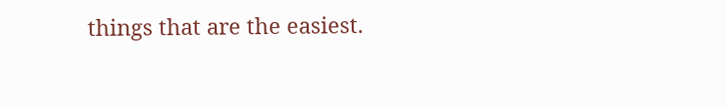things that are the easiest.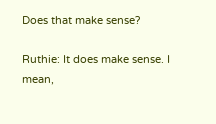Does that make sense?

Ruthie: It does make sense. I mean,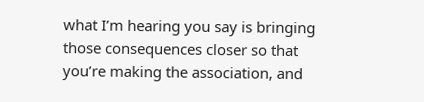what I’m hearing you say is bringing those consequences closer so that you’re making the association, and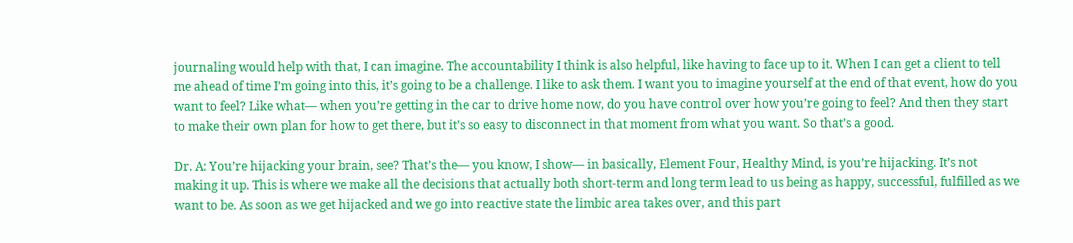journaling would help with that, I can imagine. The accountability I think is also helpful, like having to face up to it. When I can get a client to tell me ahead of time I’m going into this, it’s going to be a challenge. I like to ask them. I want you to imagine yourself at the end of that event, how do you want to feel? Like what— when you’re getting in the car to drive home now, do you have control over how you’re going to feel? And then they start to make their own plan for how to get there, but it’s so easy to disconnect in that moment from what you want. So that’s a good.

Dr. A: You’re hijacking your brain, see? That’s the— you know, I show— in basically, Element Four, Healthy Mind, is you’re hijacking. It’s not making it up. This is where we make all the decisions that actually both short-term and long term lead to us being as happy, successful, fulfilled as we want to be. As soon as we get hijacked and we go into reactive state the limbic area takes over, and this part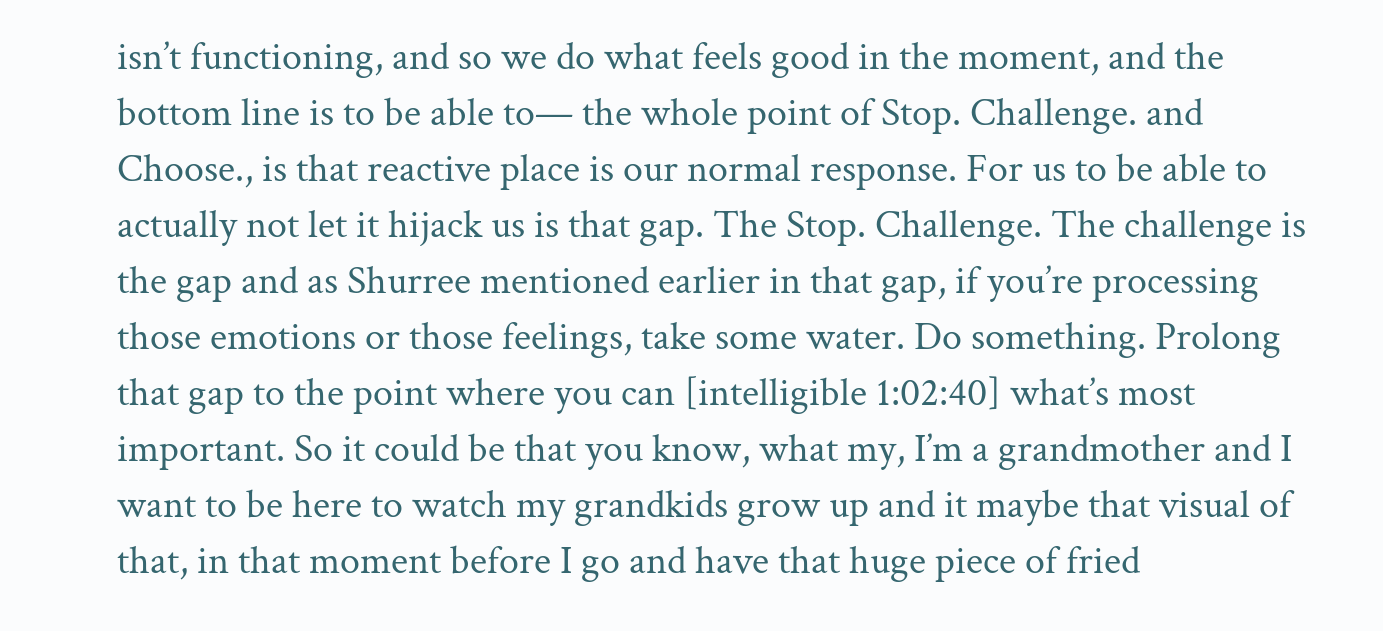isn’t functioning, and so we do what feels good in the moment, and the bottom line is to be able to— the whole point of Stop. Challenge. and Choose., is that reactive place is our normal response. For us to be able to actually not let it hijack us is that gap. The Stop. Challenge. The challenge is the gap and as Shurree mentioned earlier in that gap, if you’re processing those emotions or those feelings, take some water. Do something. Prolong that gap to the point where you can [intelligible 1:02:40] what’s most important. So it could be that you know, what my, I’m a grandmother and I want to be here to watch my grandkids grow up and it maybe that visual of that, in that moment before I go and have that huge piece of fried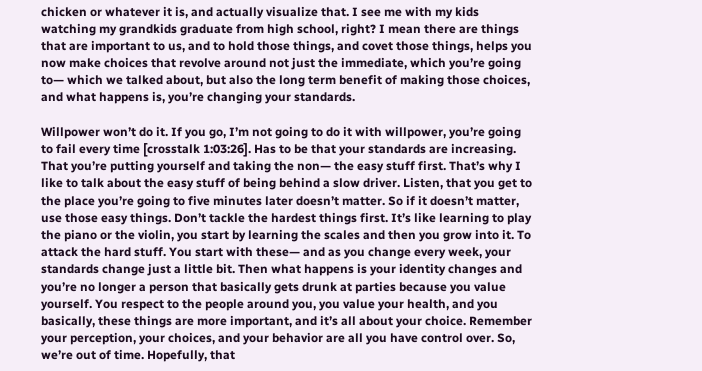chicken or whatever it is, and actually visualize that. I see me with my kids watching my grandkids graduate from high school, right? I mean there are things that are important to us, and to hold those things, and covet those things, helps you now make choices that revolve around not just the immediate, which you’re going to— which we talked about, but also the long term benefit of making those choices, and what happens is, you’re changing your standards.

Willpower won’t do it. If you go, I’m not going to do it with willpower, you’re going to fail every time [crosstalk 1:03:26]. Has to be that your standards are increasing. That you’re putting yourself and taking the non— the easy stuff first. That’s why I like to talk about the easy stuff of being behind a slow driver. Listen, that you get to the place you’re going to five minutes later doesn’t matter. So if it doesn’t matter, use those easy things. Don’t tackle the hardest things first. It’s like learning to play the piano or the violin, you start by learning the scales and then you grow into it. To attack the hard stuff. You start with these— and as you change every week, your standards change just a little bit. Then what happens is your identity changes and you’re no longer a person that basically gets drunk at parties because you value yourself. You respect to the people around you, you value your health, and you basically, these things are more important, and it’s all about your choice. Remember your perception, your choices, and your behavior are all you have control over. So, we’re out of time. Hopefully, that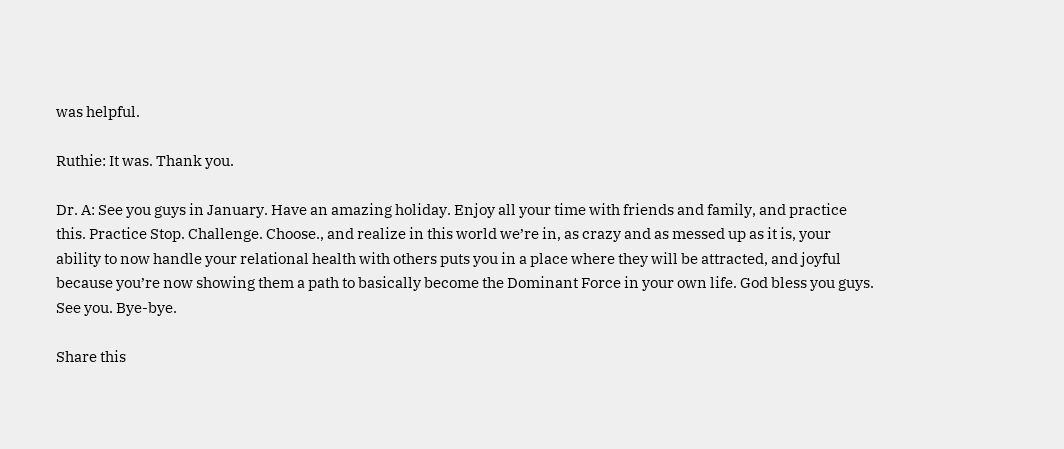was helpful.

Ruthie: It was. Thank you.

Dr. A: See you guys in January. Have an amazing holiday. Enjoy all your time with friends and family, and practice this. Practice Stop. Challenge. Choose., and realize in this world we’re in, as crazy and as messed up as it is, your ability to now handle your relational health with others puts you in a place where they will be attracted, and joyful because you’re now showing them a path to basically become the Dominant Force in your own life. God bless you guys. See you. Bye-bye.

Share this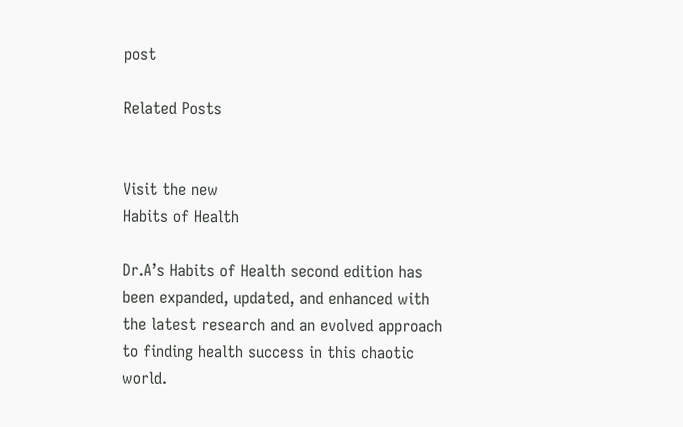post

Related Posts


Visit the new
Habits of Health

Dr.A’s Habits of Health second edition has been expanded, updated, and enhanced with the latest research and an evolved approach to finding health success in this chaotic world.